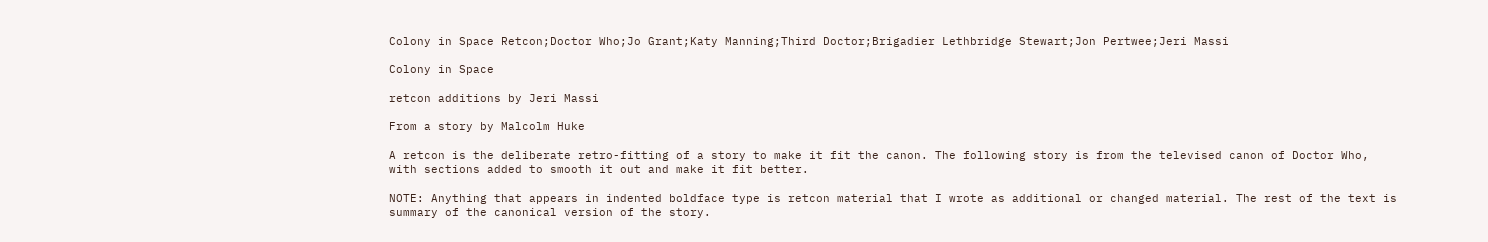Colony in Space Retcon;Doctor Who;Jo Grant;Katy Manning;Third Doctor;Brigadier Lethbridge Stewart;Jon Pertwee;Jeri Massi

Colony in Space

retcon additions by Jeri Massi

From a story by Malcolm Huke

A retcon is the deliberate retro-fitting of a story to make it fit the canon. The following story is from the televised canon of Doctor Who, with sections added to smooth it out and make it fit better.

NOTE: Anything that appears in indented boldface type is retcon material that I wrote as additional or changed material. The rest of the text is summary of the canonical version of the story.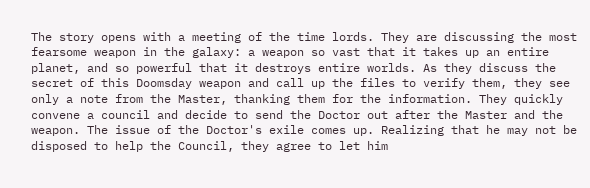The story opens with a meeting of the time lords. They are discussing the most fearsome weapon in the galaxy: a weapon so vast that it takes up an entire planet, and so powerful that it destroys entire worlds. As they discuss the secret of this Doomsday weapon and call up the files to verify them, they see only a note from the Master, thanking them for the information. They quickly convene a council and decide to send the Doctor out after the Master and the weapon. The issue of the Doctor's exile comes up. Realizing that he may not be disposed to help the Council, they agree to let him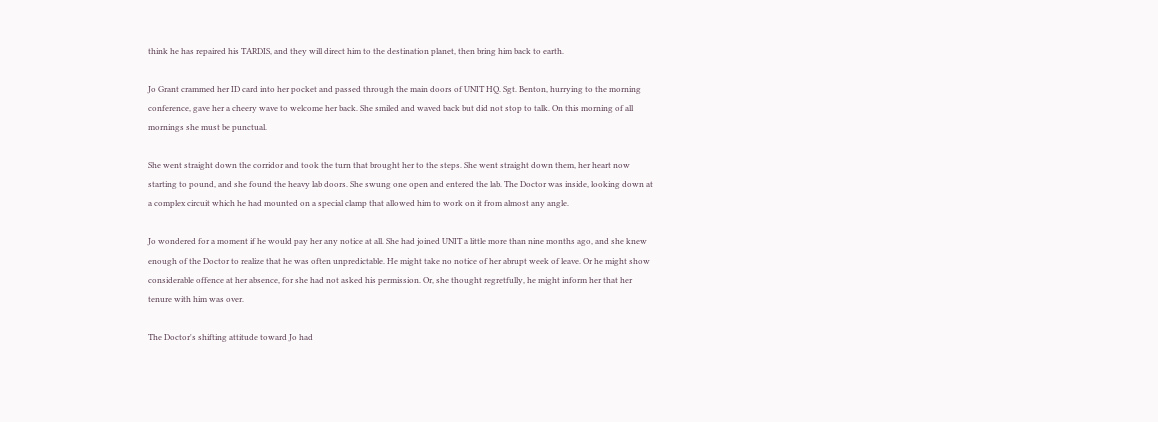think he has repaired his TARDIS, and they will direct him to the destination planet, then bring him back to earth.

Jo Grant crammed her ID card into her pocket and passed through the main doors of UNIT HQ. Sgt. Benton, hurrying to the morning conference, gave her a cheery wave to welcome her back. She smiled and waved back but did not stop to talk. On this morning of all mornings she must be punctual.

She went straight down the corridor and took the turn that brought her to the steps. She went straight down them, her heart now starting to pound, and she found the heavy lab doors. She swung one open and entered the lab. The Doctor was inside, looking down at a complex circuit which he had mounted on a special clamp that allowed him to work on it from almost any angle.

Jo wondered for a moment if he would pay her any notice at all. She had joined UNIT a little more than nine months ago, and she knew enough of the Doctor to realize that he was often unpredictable. He might take no notice of her abrupt week of leave. Or he might show considerable offence at her absence, for she had not asked his permission. Or, she thought regretfully, he might inform her that her tenure with him was over.

The Doctor's shifting attitude toward Jo had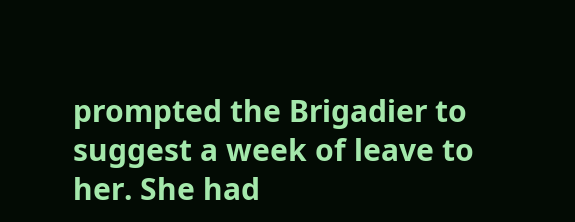prompted the Brigadier to suggest a week of leave to her. She had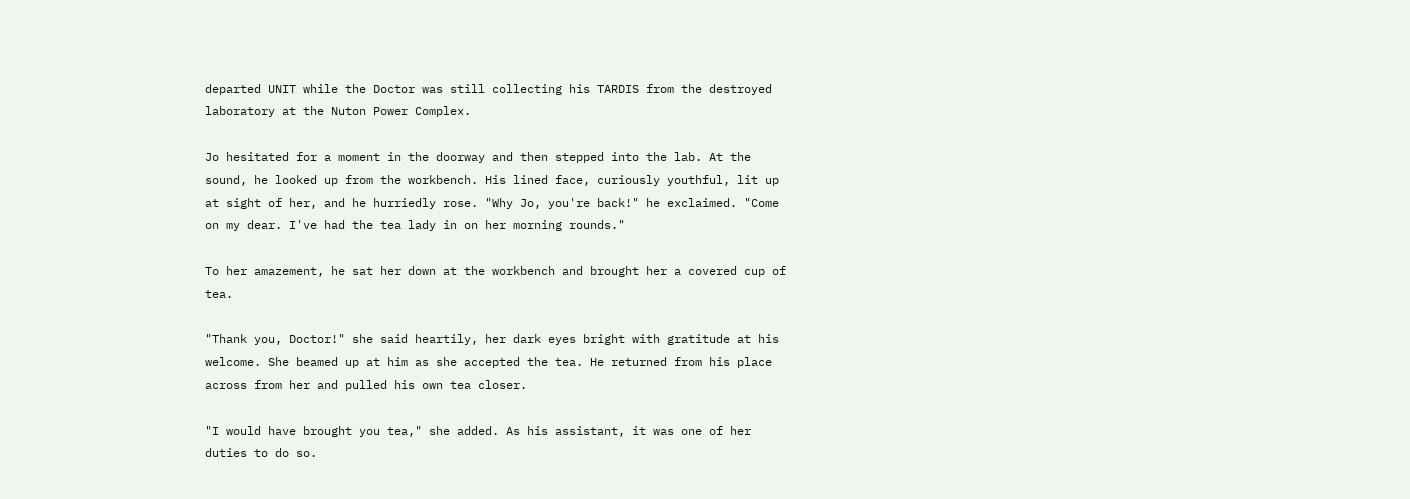departed UNIT while the Doctor was still collecting his TARDIS from the destroyed laboratory at the Nuton Power Complex.

Jo hesitated for a moment in the doorway and then stepped into the lab. At the sound, he looked up from the workbench. His lined face, curiously youthful, lit up at sight of her, and he hurriedly rose. "Why Jo, you're back!" he exclaimed. "Come on my dear. I've had the tea lady in on her morning rounds."

To her amazement, he sat her down at the workbench and brought her a covered cup of tea.

"Thank you, Doctor!" she said heartily, her dark eyes bright with gratitude at his welcome. She beamed up at him as she accepted the tea. He returned from his place across from her and pulled his own tea closer.

"I would have brought you tea," she added. As his assistant, it was one of her duties to do so.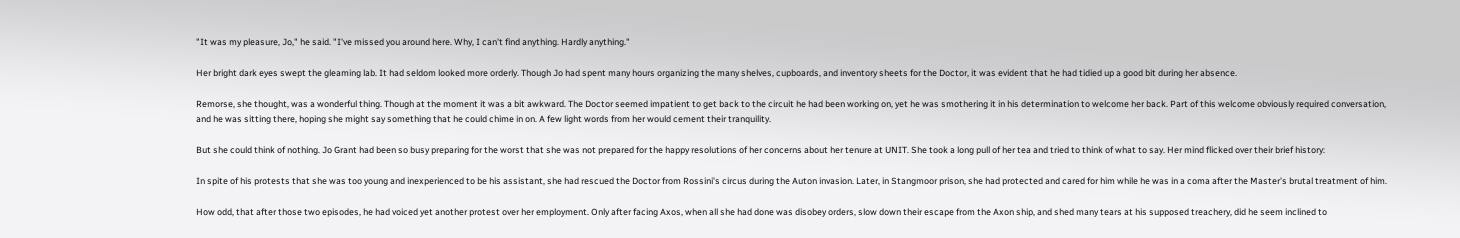"It was my pleasure, Jo," he said. "I've missed you around here. Why, I can't find anything. Hardly anything."

Her bright dark eyes swept the gleaming lab. It had seldom looked more orderly. Though Jo had spent many hours organizing the many shelves, cupboards, and inventory sheets for the Doctor, it was evident that he had tidied up a good bit during her absence.

Remorse, she thought, was a wonderful thing. Though at the moment it was a bit awkward. The Doctor seemed impatient to get back to the circuit he had been working on, yet he was smothering it in his determination to welcome her back. Part of this welcome obviously required conversation, and he was sitting there, hoping she might say something that he could chime in on. A few light words from her would cement their tranquility.

But she could think of nothing. Jo Grant had been so busy preparing for the worst that she was not prepared for the happy resolutions of her concerns about her tenure at UNIT. She took a long pull of her tea and tried to think of what to say. Her mind flicked over their brief history:

In spite of his protests that she was too young and inexperienced to be his assistant, she had rescued the Doctor from Rossini's circus during the Auton invasion. Later, in Stangmoor prison, she had protected and cared for him while he was in a coma after the Master's brutal treatment of him.

How odd, that after those two episodes, he had voiced yet another protest over her employment. Only after facing Axos, when all she had done was disobey orders, slow down their escape from the Axon ship, and shed many tears at his supposed treachery, did he seem inclined to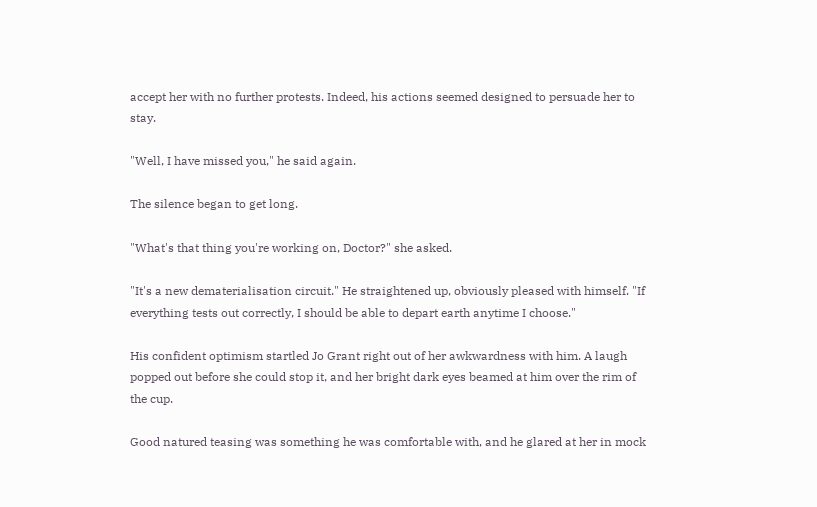accept her with no further protests. Indeed, his actions seemed designed to persuade her to stay.

"Well, I have missed you," he said again.

The silence began to get long.

"What's that thing you're working on, Doctor?" she asked.

"It's a new dematerialisation circuit." He straightened up, obviously pleased with himself. "If everything tests out correctly, I should be able to depart earth anytime I choose."

His confident optimism startled Jo Grant right out of her awkwardness with him. A laugh popped out before she could stop it, and her bright dark eyes beamed at him over the rim of the cup.

Good natured teasing was something he was comfortable with, and he glared at her in mock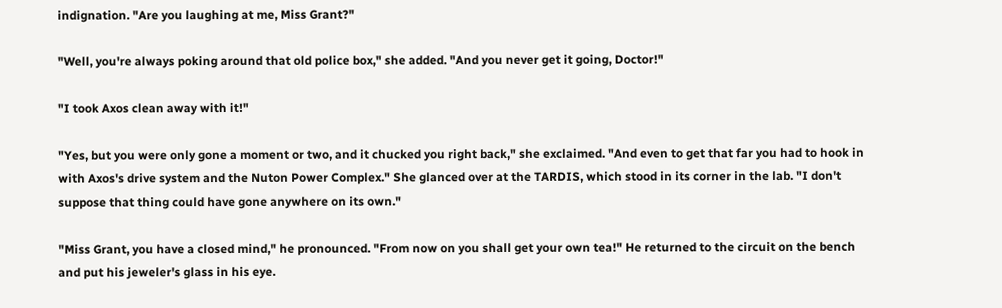indignation. "Are you laughing at me, Miss Grant?"

"Well, you're always poking around that old police box," she added. "And you never get it going, Doctor!"

"I took Axos clean away with it!"

"Yes, but you were only gone a moment or two, and it chucked you right back," she exclaimed. "And even to get that far you had to hook in with Axos's drive system and the Nuton Power Complex." She glanced over at the TARDIS, which stood in its corner in the lab. "I don't suppose that thing could have gone anywhere on its own."

"Miss Grant, you have a closed mind," he pronounced. "From now on you shall get your own tea!" He returned to the circuit on the bench and put his jeweler's glass in his eye.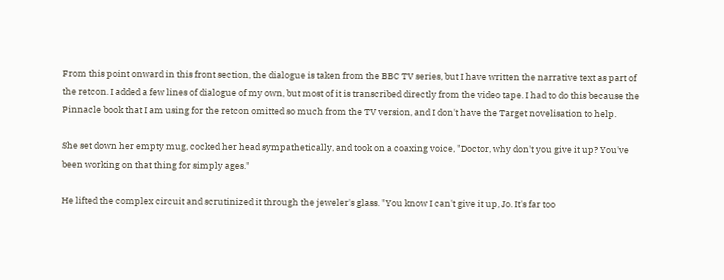From this point onward in this front section, the dialogue is taken from the BBC TV series, but I have written the narrative text as part of the retcon. I added a few lines of dialogue of my own, but most of it is transcribed directly from the video tape. I had to do this because the Pinnacle book that I am using for the retcon omitted so much from the TV version, and I don't have the Target novelisation to help.

She set down her empty mug, cocked her head sympathetically, and took on a coaxing voice, "Doctor, why don't you give it up? You've been working on that thing for simply ages."

He lifted the complex circuit and scrutinized it through the jeweler's glass. "You know I can't give it up, Jo. It's far too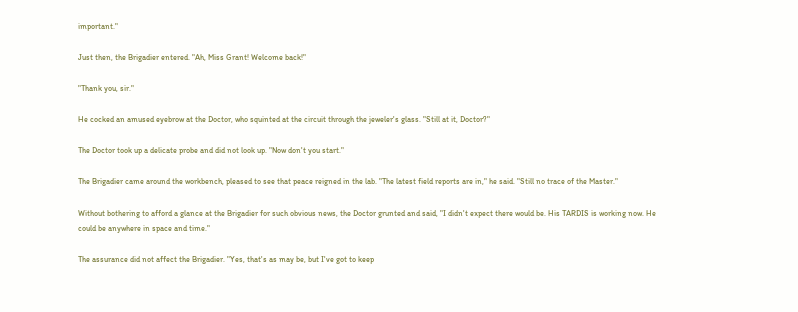important."

Just then, the Brigadier entered. "Ah, Miss Grant! Welcome back!"

"Thank you, sir."

He cocked an amused eyebrow at the Doctor, who squinted at the circuit through the jeweler's glass. "Still at it, Doctor?"

The Doctor took up a delicate probe and did not look up. "Now don't you start."

The Brigadier came around the workbench, pleased to see that peace reigned in the lab. "The latest field reports are in," he said. "Still no trace of the Master."

Without bothering to afford a glance at the Brigadier for such obvious news, the Doctor grunted and said, "I didn't expect there would be. His TARDIS is working now. He could be anywhere in space and time."

The assurance did not affect the Brigadier. "Yes, that's as may be, but I've got to keep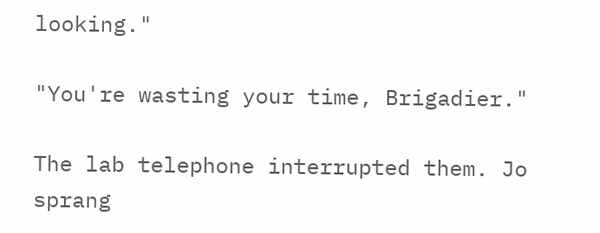looking."

"You're wasting your time, Brigadier."

The lab telephone interrupted them. Jo sprang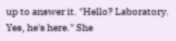up to answer it. "Hello? Laboratory. Yes, he's here." She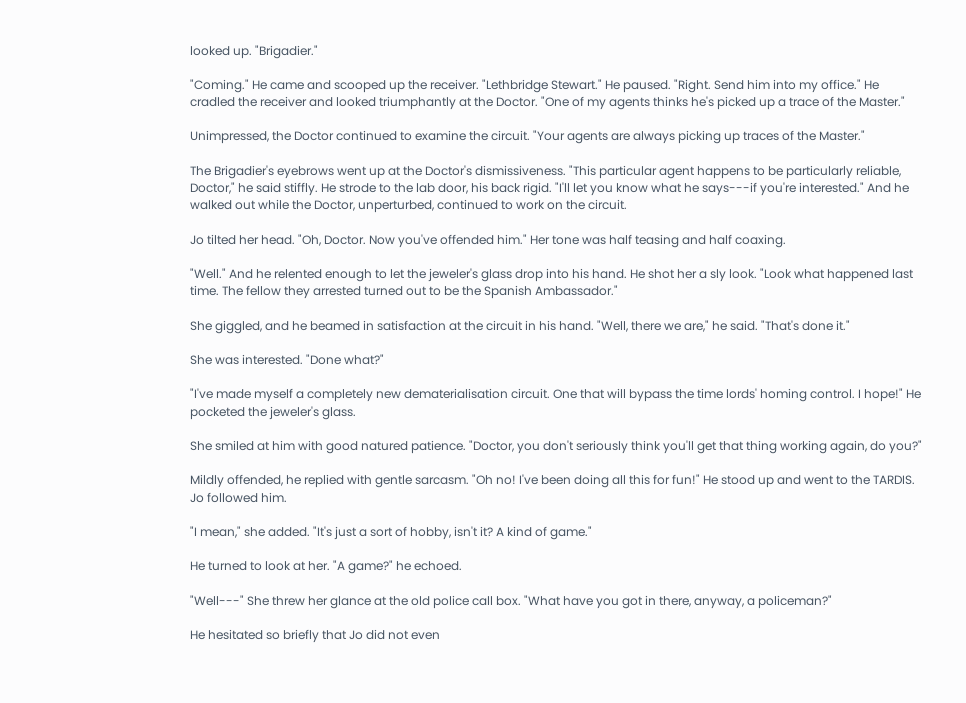looked up. "Brigadier."

"Coming." He came and scooped up the receiver. "Lethbridge Stewart." He paused. "Right. Send him into my office." He cradled the receiver and looked triumphantly at the Doctor. "One of my agents thinks he's picked up a trace of the Master."

Unimpressed, the Doctor continued to examine the circuit. "Your agents are always picking up traces of the Master."

The Brigadier's eyebrows went up at the Doctor's dismissiveness. "This particular agent happens to be particularly reliable, Doctor," he said stiffly. He strode to the lab door, his back rigid. "I'll let you know what he says---if you're interested." And he walked out while the Doctor, unperturbed, continued to work on the circuit.

Jo tilted her head. "Oh, Doctor. Now you've offended him." Her tone was half teasing and half coaxing.

"Well." And he relented enough to let the jeweler's glass drop into his hand. He shot her a sly look. "Look what happened last time. The fellow they arrested turned out to be the Spanish Ambassador."

She giggled, and he beamed in satisfaction at the circuit in his hand. "Well, there we are," he said. "That's done it."

She was interested. "Done what?"

"I've made myself a completely new dematerialisation circuit. One that will bypass the time lords' homing control. I hope!" He pocketed the jeweler's glass.

She smiled at him with good natured patience. "Doctor, you don't seriously think you'll get that thing working again, do you?"

Mildly offended, he replied with gentle sarcasm. "Oh no! I've been doing all this for fun!" He stood up and went to the TARDIS. Jo followed him.

"I mean," she added. "It's just a sort of hobby, isn't it? A kind of game."

He turned to look at her. "A game?" he echoed.

"Well---" She threw her glance at the old police call box. "What have you got in there, anyway, a policeman?"

He hesitated so briefly that Jo did not even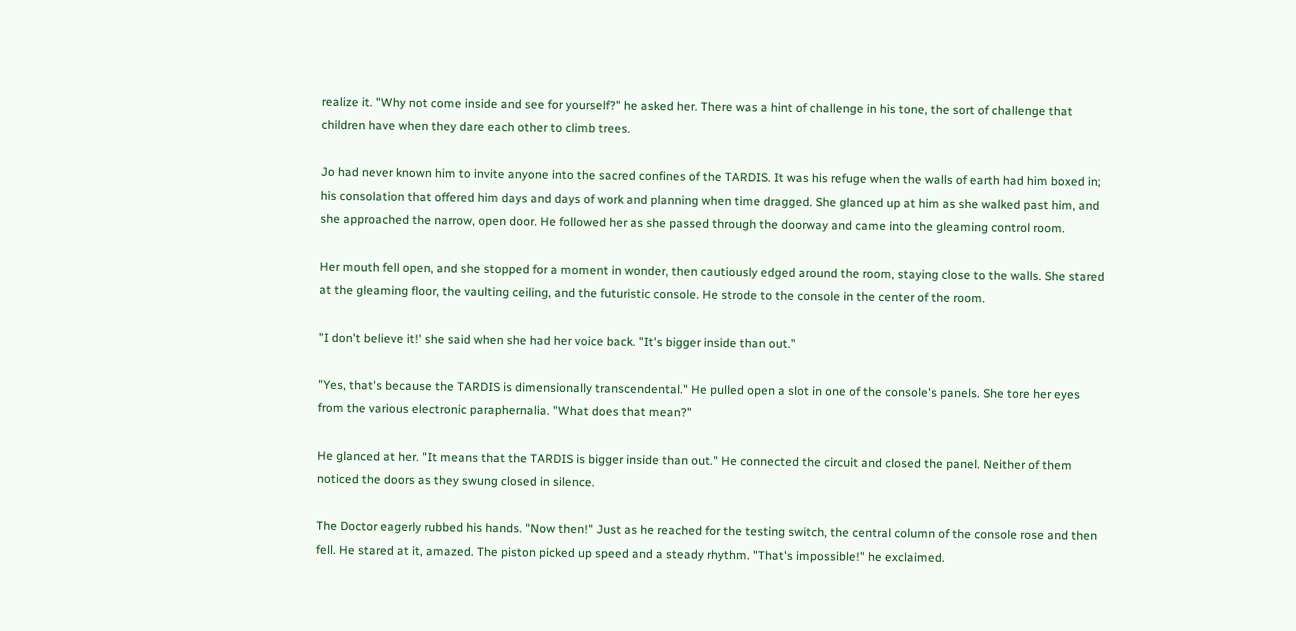realize it. "Why not come inside and see for yourself?" he asked her. There was a hint of challenge in his tone, the sort of challenge that children have when they dare each other to climb trees.

Jo had never known him to invite anyone into the sacred confines of the TARDIS. It was his refuge when the walls of earth had him boxed in; his consolation that offered him days and days of work and planning when time dragged. She glanced up at him as she walked past him, and she approached the narrow, open door. He followed her as she passed through the doorway and came into the gleaming control room.

Her mouth fell open, and she stopped for a moment in wonder, then cautiously edged around the room, staying close to the walls. She stared at the gleaming floor, the vaulting ceiling, and the futuristic console. He strode to the console in the center of the room.

"I don't believe it!' she said when she had her voice back. "It's bigger inside than out."

"Yes, that's because the TARDIS is dimensionally transcendental." He pulled open a slot in one of the console's panels. She tore her eyes from the various electronic paraphernalia. "What does that mean?"

He glanced at her. "It means that the TARDIS is bigger inside than out." He connected the circuit and closed the panel. Neither of them noticed the doors as they swung closed in silence.

The Doctor eagerly rubbed his hands. "Now then!" Just as he reached for the testing switch, the central column of the console rose and then fell. He stared at it, amazed. The piston picked up speed and a steady rhythm. "That's impossible!" he exclaimed.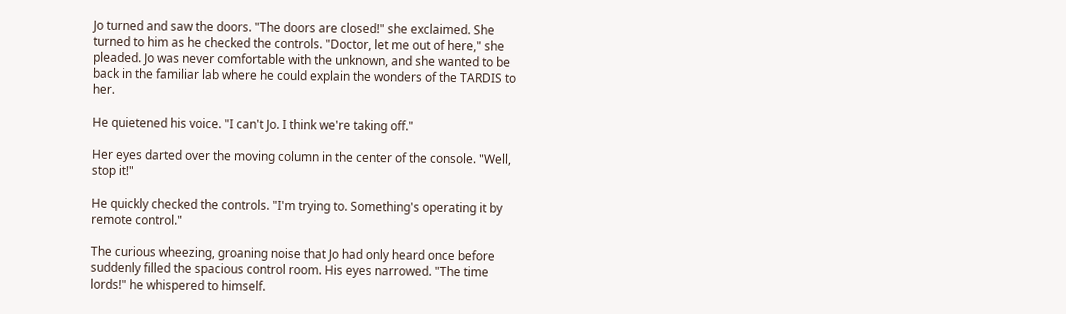Jo turned and saw the doors. "The doors are closed!" she exclaimed. She turned to him as he checked the controls. "Doctor, let me out of here," she pleaded. Jo was never comfortable with the unknown, and she wanted to be back in the familiar lab where he could explain the wonders of the TARDIS to her.

He quietened his voice. "I can't Jo. I think we're taking off."

Her eyes darted over the moving column in the center of the console. "Well, stop it!"

He quickly checked the controls. "I'm trying to. Something's operating it by remote control."

The curious wheezing, groaning noise that Jo had only heard once before suddenly filled the spacious control room. His eyes narrowed. "The time lords!" he whispered to himself.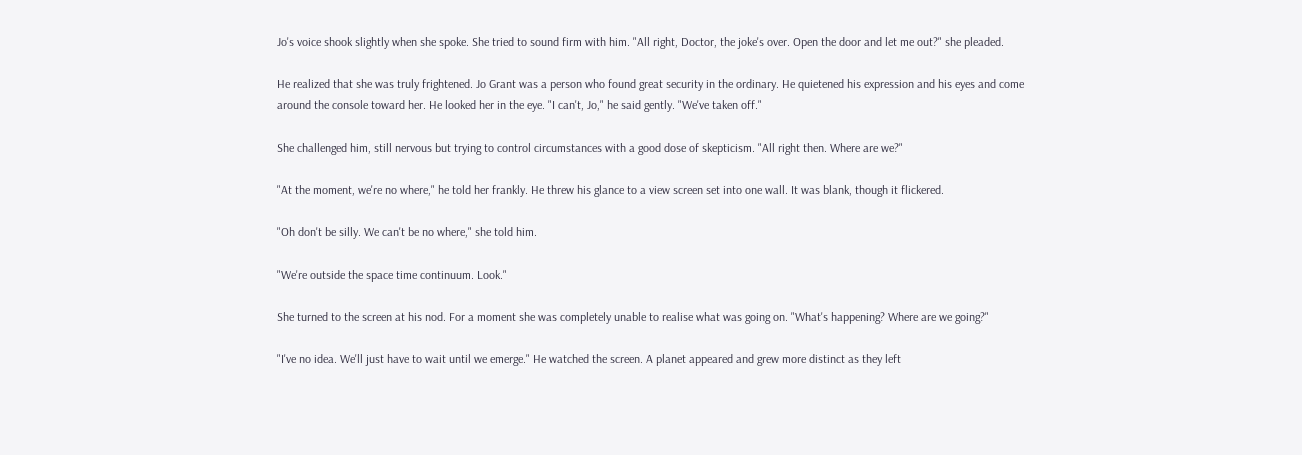Jo's voice shook slightly when she spoke. She tried to sound firm with him. "All right, Doctor, the joke's over. Open the door and let me out?" she pleaded.

He realized that she was truly frightened. Jo Grant was a person who found great security in the ordinary. He quietened his expression and his eyes and come around the console toward her. He looked her in the eye. "I can't, Jo," he said gently. "We've taken off."

She challenged him, still nervous but trying to control circumstances with a good dose of skepticism. "All right then. Where are we?"

"At the moment, we're no where," he told her frankly. He threw his glance to a view screen set into one wall. It was blank, though it flickered.

"Oh don't be silly. We can't be no where," she told him.

"We're outside the space time continuum. Look."

She turned to the screen at his nod. For a moment she was completely unable to realise what was going on. "What's happening? Where are we going?"

"I've no idea. We'll just have to wait until we emerge." He watched the screen. A planet appeared and grew more distinct as they left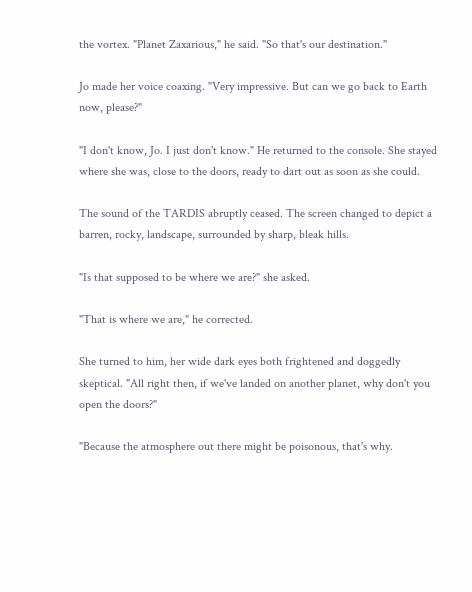the vortex. "Planet Zaxarious," he said. "So that's our destination."

Jo made her voice coaxing. "Very impressive. But can we go back to Earth now, please?"

"I don't know, Jo. I just don't know." He returned to the console. She stayed where she was, close to the doors, ready to dart out as soon as she could.

The sound of the TARDIS abruptly ceased. The screen changed to depict a barren, rocky, landscape, surrounded by sharp, bleak hills.

"Is that supposed to be where we are?" she asked.

"That is where we are," he corrected.

She turned to him, her wide dark eyes both frightened and doggedly skeptical. "All right then, if we've landed on another planet, why don't you open the doors?"

"Because the atmosphere out there might be poisonous, that's why.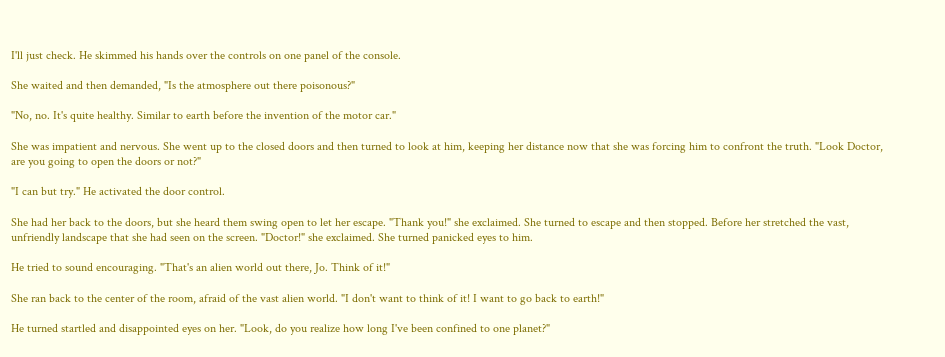I'll just check. He skimmed his hands over the controls on one panel of the console.

She waited and then demanded, "Is the atmosphere out there poisonous?"

"No, no. It's quite healthy. Similar to earth before the invention of the motor car."

She was impatient and nervous. She went up to the closed doors and then turned to look at him, keeping her distance now that she was forcing him to confront the truth. "Look Doctor, are you going to open the doors or not?"

"I can but try." He activated the door control.

She had her back to the doors, but she heard them swing open to let her escape. "Thank you!" she exclaimed. She turned to escape and then stopped. Before her stretched the vast, unfriendly landscape that she had seen on the screen. "Doctor!" she exclaimed. She turned panicked eyes to him.

He tried to sound encouraging. "That's an alien world out there, Jo. Think of it!"

She ran back to the center of the room, afraid of the vast alien world. "I don't want to think of it! I want to go back to earth!"

He turned startled and disappointed eyes on her. "Look, do you realize how long I've been confined to one planet?"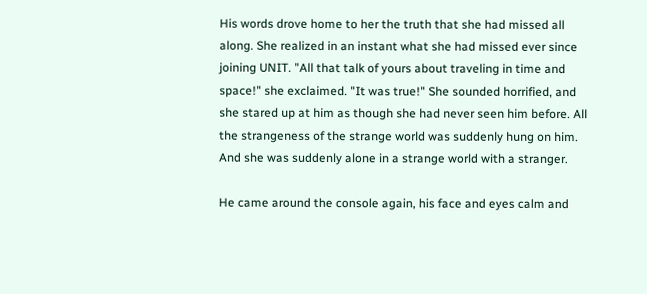His words drove home to her the truth that she had missed all along. She realized in an instant what she had missed ever since joining UNIT. "All that talk of yours about traveling in time and space!" she exclaimed. "It was true!" She sounded horrified, and she stared up at him as though she had never seen him before. All the strangeness of the strange world was suddenly hung on him. And she was suddenly alone in a strange world with a stranger.

He came around the console again, his face and eyes calm and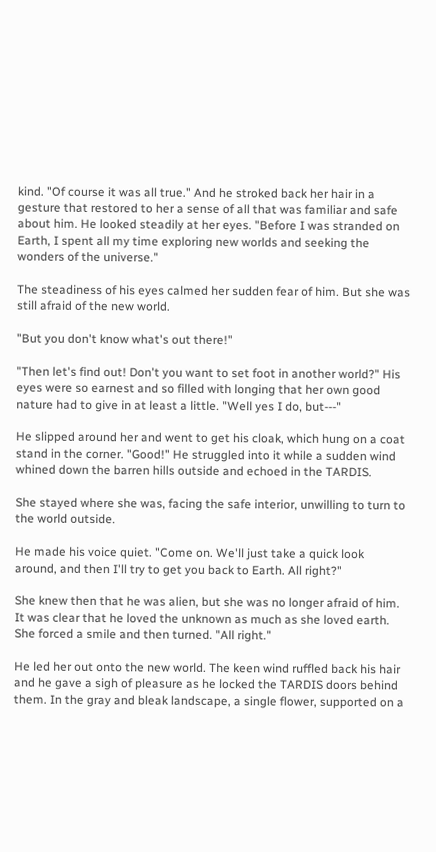kind. "Of course it was all true." And he stroked back her hair in a gesture that restored to her a sense of all that was familiar and safe about him. He looked steadily at her eyes. "Before I was stranded on Earth, I spent all my time exploring new worlds and seeking the wonders of the universe."

The steadiness of his eyes calmed her sudden fear of him. But she was still afraid of the new world.

"But you don't know what's out there!"

"Then let's find out! Don't you want to set foot in another world?" His eyes were so earnest and so filled with longing that her own good nature had to give in at least a little. "Well yes I do, but---"

He slipped around her and went to get his cloak, which hung on a coat stand in the corner. "Good!" He struggled into it while a sudden wind whined down the barren hills outside and echoed in the TARDIS.

She stayed where she was, facing the safe interior, unwilling to turn to the world outside.

He made his voice quiet. "Come on. We'll just take a quick look around, and then I'll try to get you back to Earth. All right?"

She knew then that he was alien, but she was no longer afraid of him. It was clear that he loved the unknown as much as she loved earth. She forced a smile and then turned. "All right."

He led her out onto the new world. The keen wind ruffled back his hair and he gave a sigh of pleasure as he locked the TARDIS doors behind them. In the gray and bleak landscape, a single flower, supported on a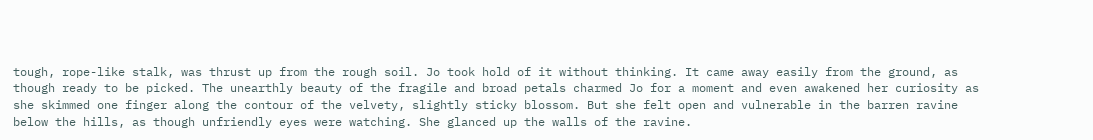tough, rope-like stalk, was thrust up from the rough soil. Jo took hold of it without thinking. It came away easily from the ground, as though ready to be picked. The unearthly beauty of the fragile and broad petals charmed Jo for a moment and even awakened her curiosity as she skimmed one finger along the contour of the velvety, slightly sticky blossom. But she felt open and vulnerable in the barren ravine below the hills, as though unfriendly eyes were watching. She glanced up the walls of the ravine.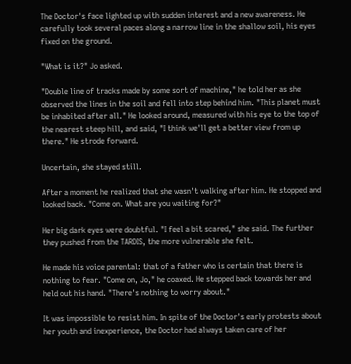The Doctor's face lighted up with sudden interest and a new awareness. He carefully took several paces along a narrow line in the shallow soil, his eyes fixed on the ground.

"What is it?" Jo asked.

"Double line of tracks made by some sort of machine," he told her as she observed the lines in the soil and fell into step behind him. "This planet must be inhabited after all." He looked around, measured with his eye to the top of the nearest steep hill, and said, "I think we'll get a better view from up there." He strode forward.

Uncertain, she stayed still.

After a moment he realized that she wasn't walking after him. He stopped and looked back. "Come on. What are you waiting for?"

Her big dark eyes were doubtful. "I feel a bit scared," she said. The further they pushed from the TARDIS, the more vulnerable she felt.

He made his voice parental: that of a father who is certain that there is nothing to fear. "Come on, Jo," he coaxed. He stepped back towards her and held out his hand. "There's nothing to worry about."

It was impossible to resist him. In spite of the Doctor's early protests about her youth and inexperience, the Doctor had always taken care of her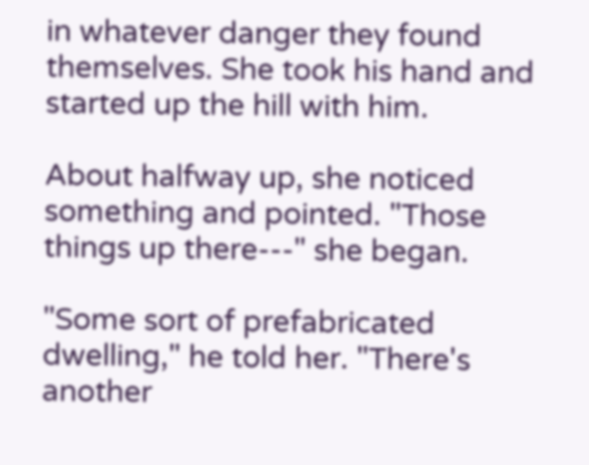in whatever danger they found themselves. She took his hand and started up the hill with him.

About halfway up, she noticed something and pointed. "Those things up there---" she began.

"Some sort of prefabricated dwelling," he told her. "There's another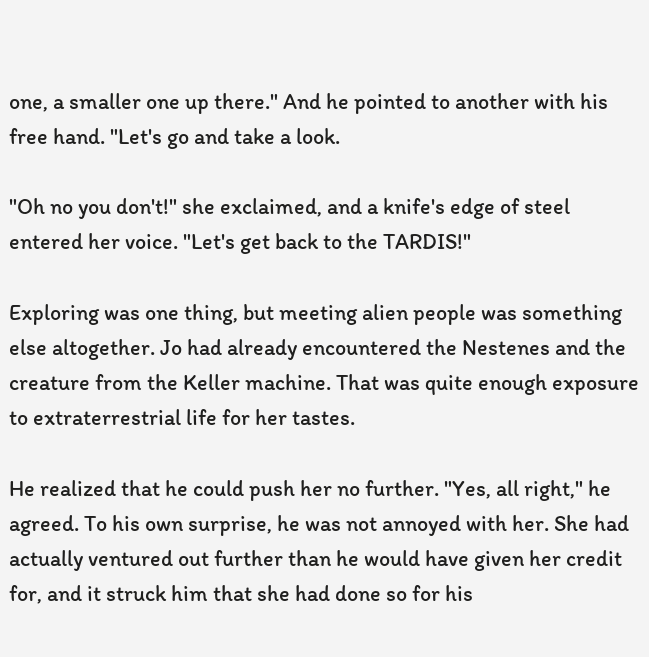one, a smaller one up there." And he pointed to another with his free hand. "Let's go and take a look.

"Oh no you don't!" she exclaimed, and a knife's edge of steel entered her voice. "Let's get back to the TARDIS!"

Exploring was one thing, but meeting alien people was something else altogether. Jo had already encountered the Nestenes and the creature from the Keller machine. That was quite enough exposure to extraterrestrial life for her tastes.

He realized that he could push her no further. "Yes, all right," he agreed. To his own surprise, he was not annoyed with her. She had actually ventured out further than he would have given her credit for, and it struck him that she had done so for his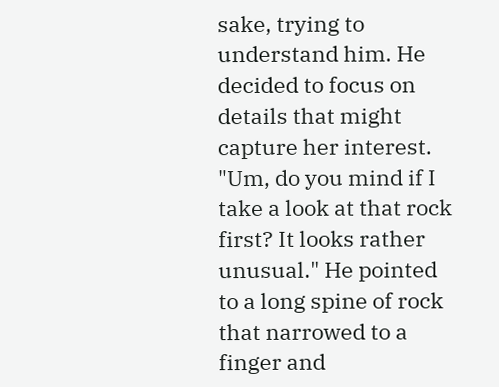sake, trying to understand him. He decided to focus on details that might capture her interest. "Um, do you mind if I take a look at that rock first? It looks rather unusual." He pointed to a long spine of rock that narrowed to a finger and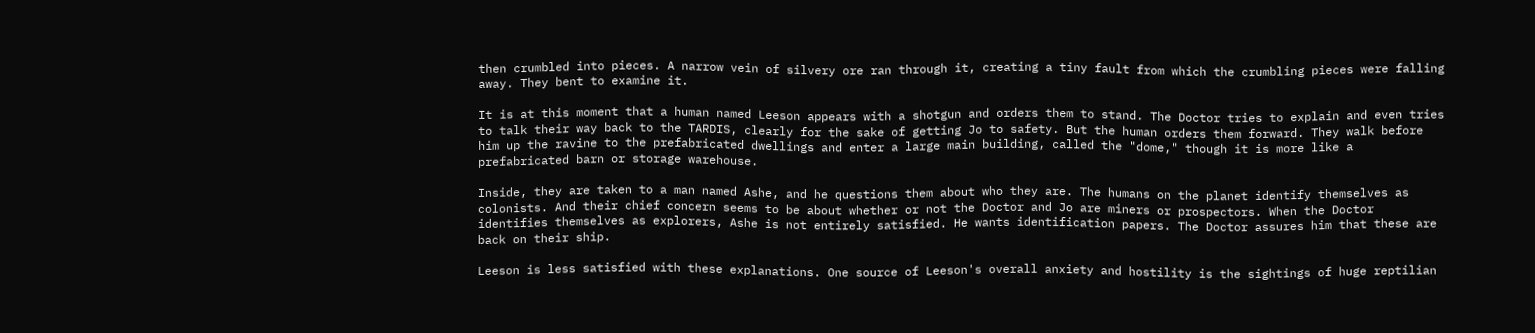then crumbled into pieces. A narrow vein of silvery ore ran through it, creating a tiny fault from which the crumbling pieces were falling away. They bent to examine it.

It is at this moment that a human named Leeson appears with a shotgun and orders them to stand. The Doctor tries to explain and even tries to talk their way back to the TARDIS, clearly for the sake of getting Jo to safety. But the human orders them forward. They walk before him up the ravine to the prefabricated dwellings and enter a large main building, called the "dome," though it is more like a prefabricated barn or storage warehouse.

Inside, they are taken to a man named Ashe, and he questions them about who they are. The humans on the planet identify themselves as colonists. And their chief concern seems to be about whether or not the Doctor and Jo are miners or prospectors. When the Doctor identifies themselves as explorers, Ashe is not entirely satisfied. He wants identification papers. The Doctor assures him that these are back on their ship.

Leeson is less satisfied with these explanations. One source of Leeson's overall anxiety and hostility is the sightings of huge reptilian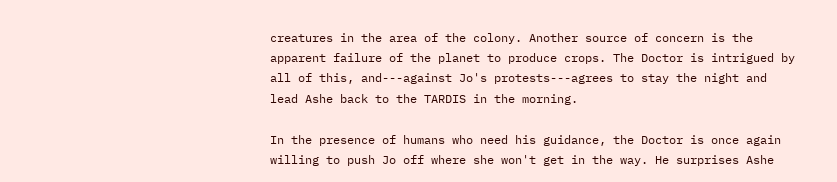creatures in the area of the colony. Another source of concern is the apparent failure of the planet to produce crops. The Doctor is intrigued by all of this, and---against Jo's protests---agrees to stay the night and lead Ashe back to the TARDIS in the morning.

In the presence of humans who need his guidance, the Doctor is once again willing to push Jo off where she won't get in the way. He surprises Ashe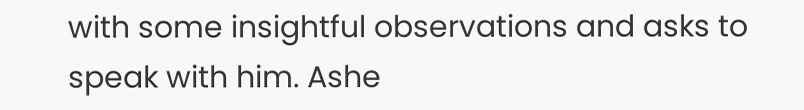with some insightful observations and asks to speak with him. Ashe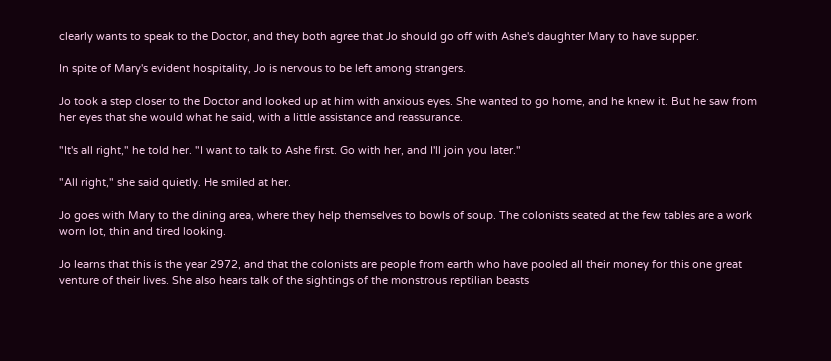clearly wants to speak to the Doctor, and they both agree that Jo should go off with Ashe's daughter Mary to have supper.

In spite of Mary's evident hospitality, Jo is nervous to be left among strangers.

Jo took a step closer to the Doctor and looked up at him with anxious eyes. She wanted to go home, and he knew it. But he saw from her eyes that she would what he said, with a little assistance and reassurance.

"It's all right," he told her. "I want to talk to Ashe first. Go with her, and I'll join you later."

"All right," she said quietly. He smiled at her.

Jo goes with Mary to the dining area, where they help themselves to bowls of soup. The colonists seated at the few tables are a work worn lot, thin and tired looking.

Jo learns that this is the year 2972, and that the colonists are people from earth who have pooled all their money for this one great venture of their lives. She also hears talk of the sightings of the monstrous reptilian beasts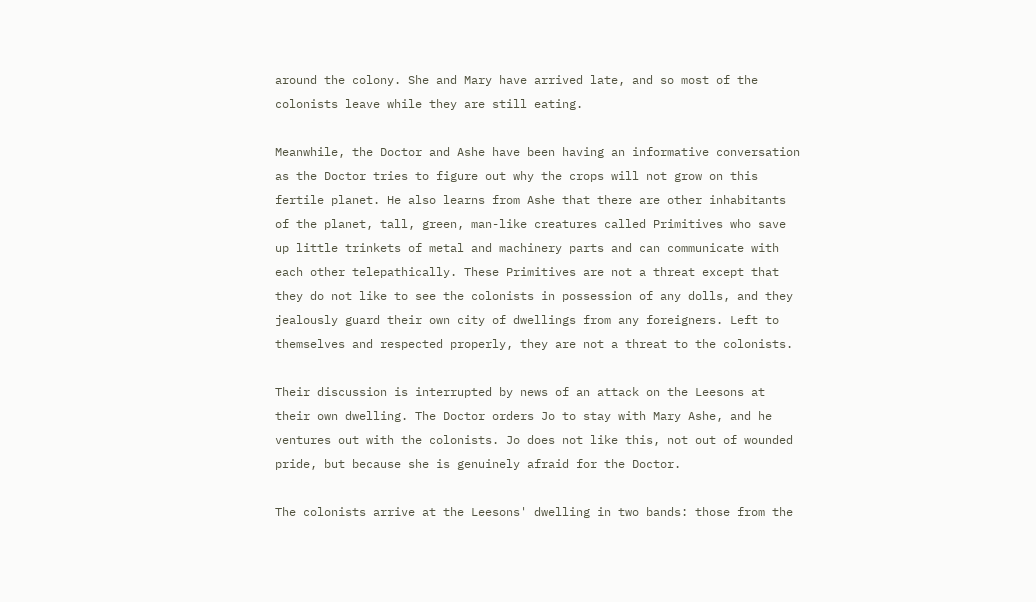around the colony. She and Mary have arrived late, and so most of the colonists leave while they are still eating.

Meanwhile, the Doctor and Ashe have been having an informative conversation as the Doctor tries to figure out why the crops will not grow on this fertile planet. He also learns from Ashe that there are other inhabitants of the planet, tall, green, man-like creatures called Primitives who save up little trinkets of metal and machinery parts and can communicate with each other telepathically. These Primitives are not a threat except that they do not like to see the colonists in possession of any dolls, and they jealously guard their own city of dwellings from any foreigners. Left to themselves and respected properly, they are not a threat to the colonists.

Their discussion is interrupted by news of an attack on the Leesons at their own dwelling. The Doctor orders Jo to stay with Mary Ashe, and he ventures out with the colonists. Jo does not like this, not out of wounded pride, but because she is genuinely afraid for the Doctor.

The colonists arrive at the Leesons' dwelling in two bands: those from the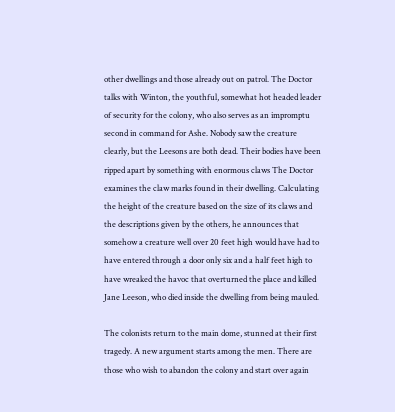other dwellings and those already out on patrol. The Doctor talks with Winton, the youthful, somewhat hot headed leader of security for the colony, who also serves as an impromptu second in command for Ashe. Nobody saw the creature clearly, but the Leesons are both dead. Their bodies have been ripped apart by something with enormous claws The Doctor examines the claw marks found in their dwelling. Calculating the height of the creature based on the size of its claws and the descriptions given by the others, he announces that somehow a creature well over 20 feet high would have had to have entered through a door only six and a half feet high to have wreaked the havoc that overturned the place and killed Jane Leeson, who died inside the dwelling from being mauled.

The colonists return to the main dome, stunned at their first tragedy. A new argument starts among the men. There are those who wish to abandon the colony and start over again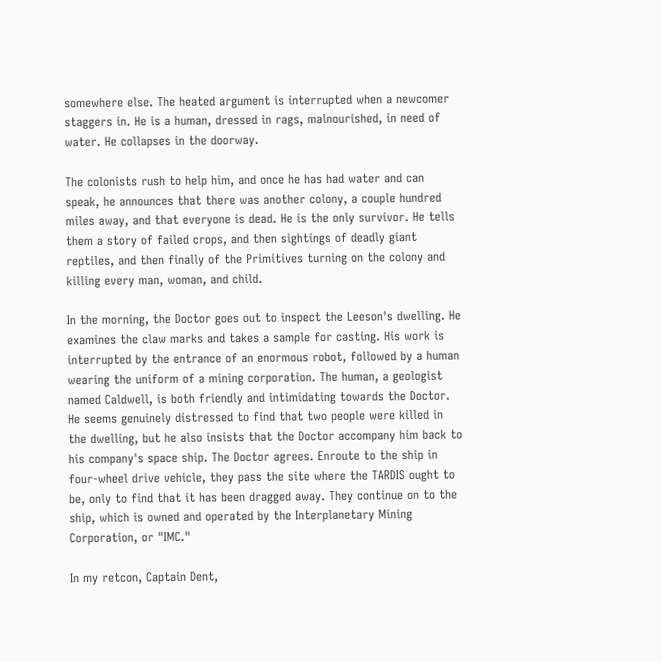somewhere else. The heated argument is interrupted when a newcomer staggers in. He is a human, dressed in rags, malnourished, in need of water. He collapses in the doorway.

The colonists rush to help him, and once he has had water and can speak, he announces that there was another colony, a couple hundred miles away, and that everyone is dead. He is the only survivor. He tells them a story of failed crops, and then sightings of deadly giant reptiles, and then finally of the Primitives turning on the colony and killing every man, woman, and child.

In the morning, the Doctor goes out to inspect the Leeson's dwelling. He examines the claw marks and takes a sample for casting. His work is interrupted by the entrance of an enormous robot, followed by a human wearing the uniform of a mining corporation. The human, a geologist named Caldwell, is both friendly and intimidating towards the Doctor. He seems genuinely distressed to find that two people were killed in the dwelling, but he also insists that the Doctor accompany him back to his company's space ship. The Doctor agrees. Enroute to the ship in four-wheel drive vehicle, they pass the site where the TARDIS ought to be, only to find that it has been dragged away. They continue on to the ship, which is owned and operated by the Interplanetary Mining Corporation, or "IMC."

In my retcon, Captain Dent,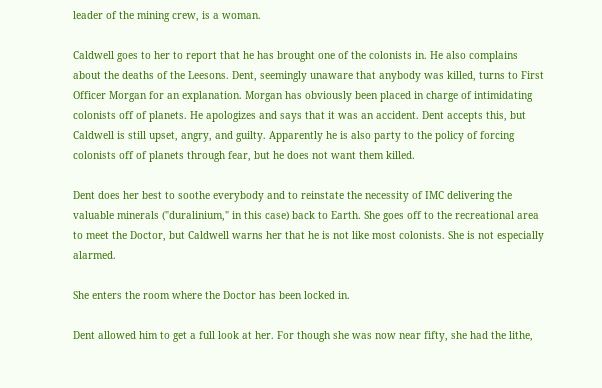leader of the mining crew, is a woman.

Caldwell goes to her to report that he has brought one of the colonists in. He also complains about the deaths of the Leesons. Dent, seemingly unaware that anybody was killed, turns to First Officer Morgan for an explanation. Morgan has obviously been placed in charge of intimidating colonists off of planets. He apologizes and says that it was an accident. Dent accepts this, but Caldwell is still upset, angry, and guilty. Apparently he is also party to the policy of forcing colonists off of planets through fear, but he does not want them killed.

Dent does her best to soothe everybody and to reinstate the necessity of IMC delivering the valuable minerals ("duralinium," in this case) back to Earth. She goes off to the recreational area to meet the Doctor, but Caldwell warns her that he is not like most colonists. She is not especially alarmed.

She enters the room where the Doctor has been locked in.

Dent allowed him to get a full look at her. For though she was now near fifty, she had the lithe,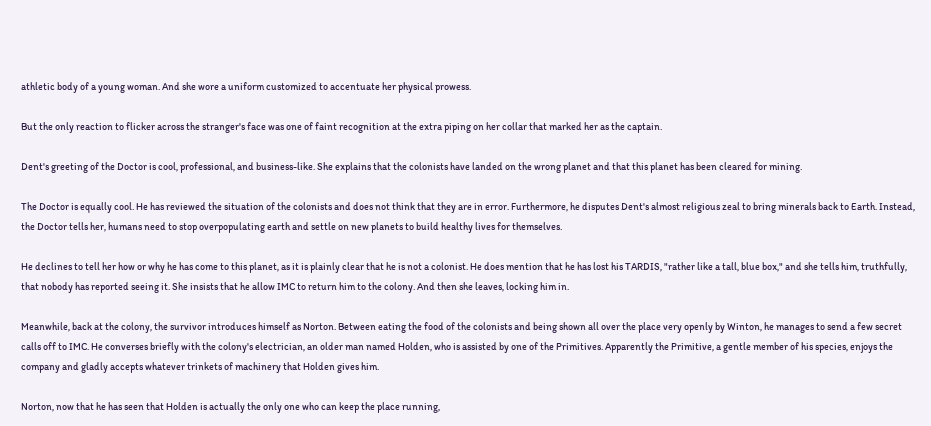athletic body of a young woman. And she wore a uniform customized to accentuate her physical prowess.

But the only reaction to flicker across the stranger's face was one of faint recognition at the extra piping on her collar that marked her as the captain.

Dent's greeting of the Doctor is cool, professional, and business-like. She explains that the colonists have landed on the wrong planet and that this planet has been cleared for mining.

The Doctor is equally cool. He has reviewed the situation of the colonists and does not think that they are in error. Furthermore, he disputes Dent's almost religious zeal to bring minerals back to Earth. Instead, the Doctor tells her, humans need to stop overpopulating earth and settle on new planets to build healthy lives for themselves.

He declines to tell her how or why he has come to this planet, as it is plainly clear that he is not a colonist. He does mention that he has lost his TARDIS, "rather like a tall, blue box," and she tells him, truthfully, that nobody has reported seeing it. She insists that he allow IMC to return him to the colony. And then she leaves, locking him in.

Meanwhile, back at the colony, the survivor introduces himself as Norton. Between eating the food of the colonists and being shown all over the place very openly by Winton, he manages to send a few secret calls off to IMC. He converses briefly with the colony's electrician, an older man named Holden, who is assisted by one of the Primitives. Apparently the Primitive, a gentle member of his species, enjoys the company and gladly accepts whatever trinkets of machinery that Holden gives him.

Norton, now that he has seen that Holden is actually the only one who can keep the place running,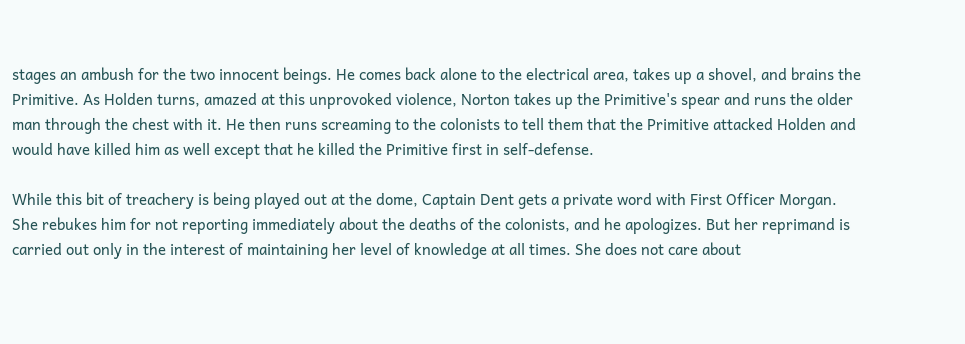stages an ambush for the two innocent beings. He comes back alone to the electrical area, takes up a shovel, and brains the Primitive. As Holden turns, amazed at this unprovoked violence, Norton takes up the Primitive's spear and runs the older man through the chest with it. He then runs screaming to the colonists to tell them that the Primitive attacked Holden and would have killed him as well except that he killed the Primitive first in self-defense.

While this bit of treachery is being played out at the dome, Captain Dent gets a private word with First Officer Morgan. She rebukes him for not reporting immediately about the deaths of the colonists, and he apologizes. But her reprimand is carried out only in the interest of maintaining her level of knowledge at all times. She does not care about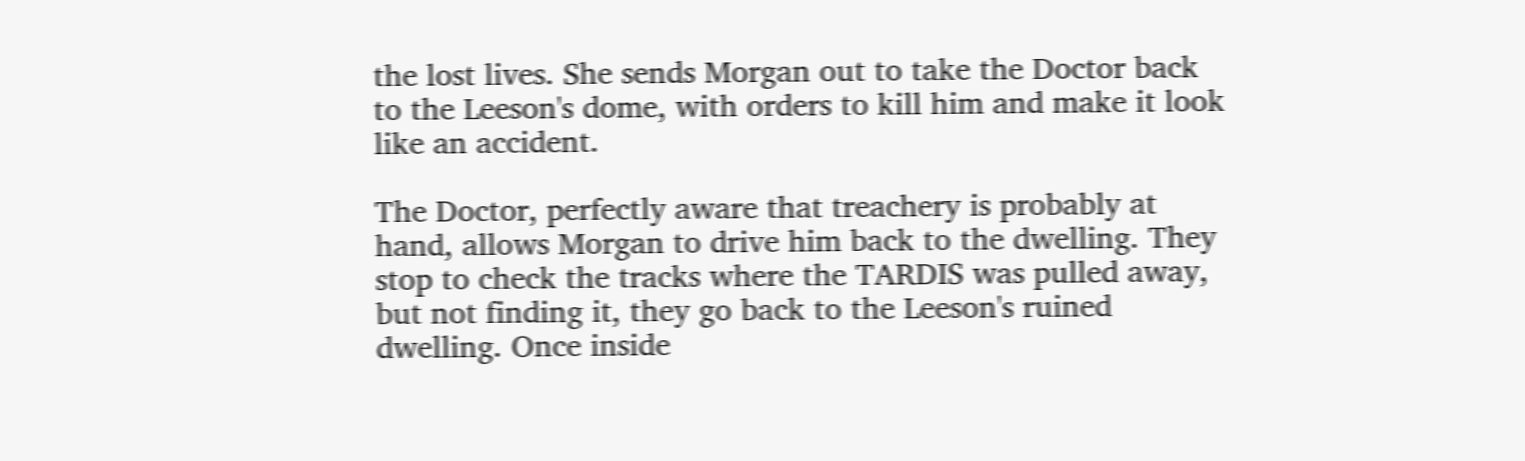the lost lives. She sends Morgan out to take the Doctor back to the Leeson's dome, with orders to kill him and make it look like an accident.

The Doctor, perfectly aware that treachery is probably at hand, allows Morgan to drive him back to the dwelling. They stop to check the tracks where the TARDIS was pulled away, but not finding it, they go back to the Leeson's ruined dwelling. Once inside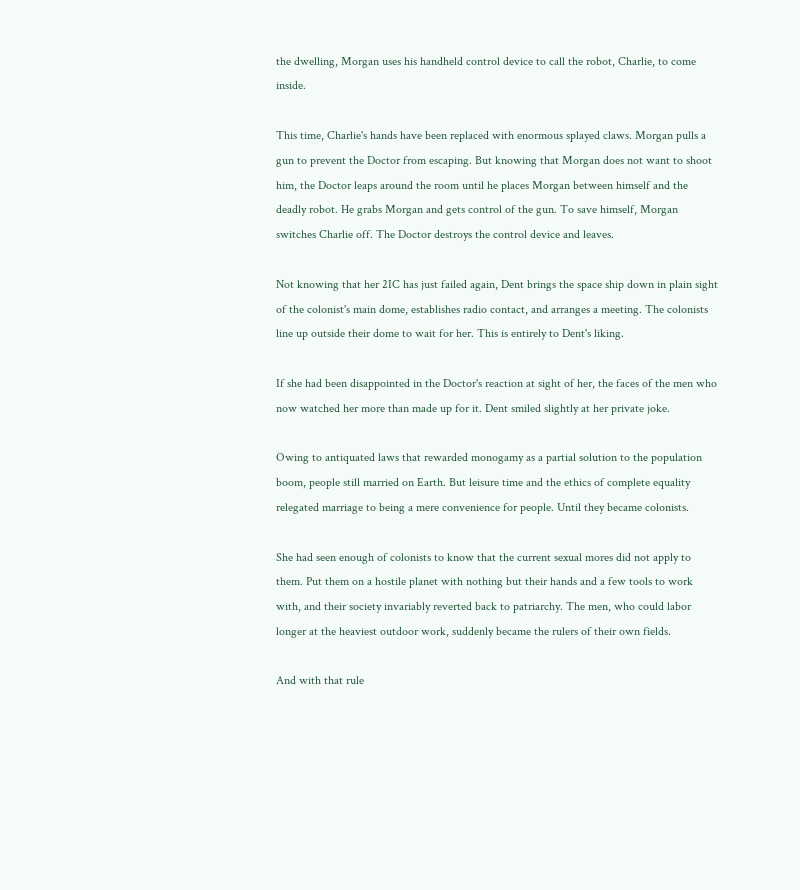the dwelling, Morgan uses his handheld control device to call the robot, Charlie, to come inside.

This time, Charlie's hands have been replaced with enormous splayed claws. Morgan pulls a gun to prevent the Doctor from escaping. But knowing that Morgan does not want to shoot him, the Doctor leaps around the room until he places Morgan between himself and the deadly robot. He grabs Morgan and gets control of the gun. To save himself, Morgan switches Charlie off. The Doctor destroys the control device and leaves.

Not knowing that her 2IC has just failed again, Dent brings the space ship down in plain sight of the colonist's main dome, establishes radio contact, and arranges a meeting. The colonists line up outside their dome to wait for her. This is entirely to Dent's liking.

If she had been disappointed in the Doctor's reaction at sight of her, the faces of the men who now watched her more than made up for it. Dent smiled slightly at her private joke.

Owing to antiquated laws that rewarded monogamy as a partial solution to the population boom, people still married on Earth. But leisure time and the ethics of complete equality relegated marriage to being a mere convenience for people. Until they became colonists.

She had seen enough of colonists to know that the current sexual mores did not apply to them. Put them on a hostile planet with nothing but their hands and a few tools to work with, and their society invariably reverted back to patriarchy. The men, who could labor longer at the heaviest outdoor work, suddenly became the rulers of their own fields.

And with that rule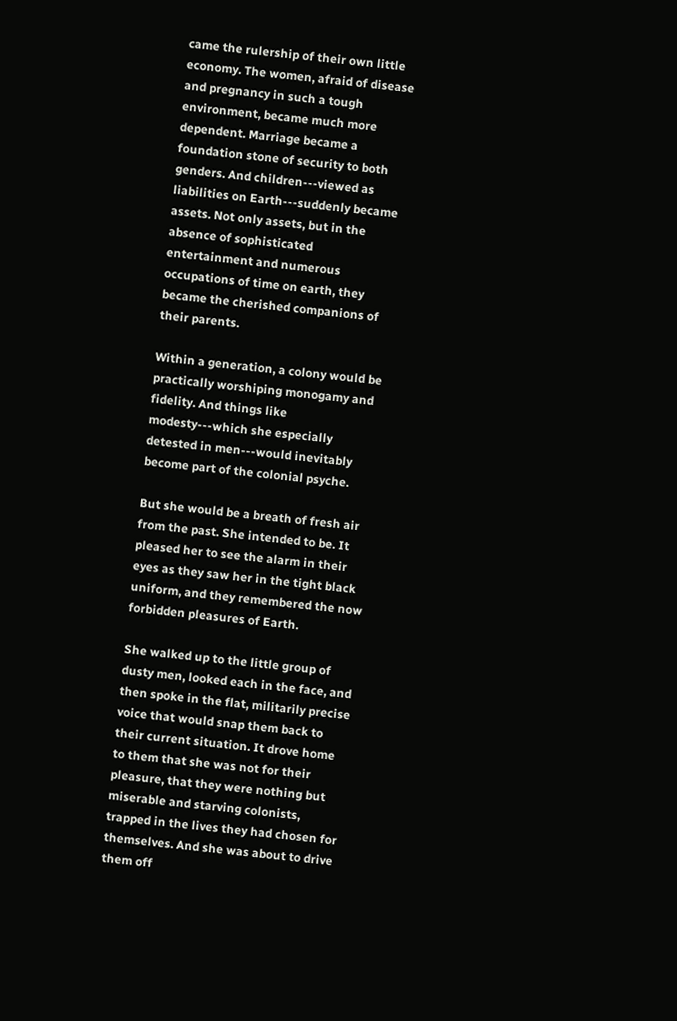came the rulership of their own little economy. The women, afraid of disease and pregnancy in such a tough environment, became much more dependent. Marriage became a foundation stone of security to both genders. And children---viewed as liabilities on Earth---suddenly became assets. Not only assets, but in the absence of sophisticated entertainment and numerous occupations of time on earth, they became the cherished companions of their parents.

Within a generation, a colony would be practically worshiping monogamy and fidelity. And things like modesty---which she especially detested in men---would inevitably become part of the colonial psyche.

But she would be a breath of fresh air from the past. She intended to be. It pleased her to see the alarm in their eyes as they saw her in the tight black uniform, and they remembered the now forbidden pleasures of Earth.

She walked up to the little group of dusty men, looked each in the face, and then spoke in the flat, militarily precise voice that would snap them back to their current situation. It drove home to them that she was not for their pleasure, that they were nothing but miserable and starving colonists, trapped in the lives they had chosen for themselves. And she was about to drive them off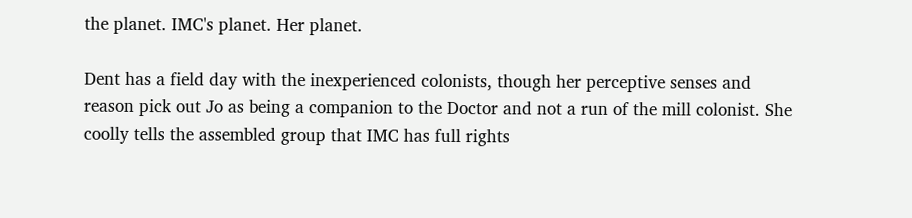the planet. IMC's planet. Her planet.

Dent has a field day with the inexperienced colonists, though her perceptive senses and reason pick out Jo as being a companion to the Doctor and not a run of the mill colonist. She coolly tells the assembled group that IMC has full rights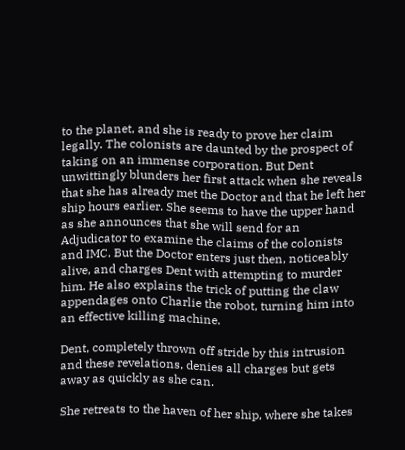to the planet, and she is ready to prove her claim legally. The colonists are daunted by the prospect of taking on an immense corporation. But Dent unwittingly blunders her first attack when she reveals that she has already met the Doctor and that he left her ship hours earlier. She seems to have the upper hand as she announces that she will send for an Adjudicator to examine the claims of the colonists and IMC. But the Doctor enters just then, noticeably alive, and charges Dent with attempting to murder him. He also explains the trick of putting the claw appendages onto Charlie the robot, turning him into an effective killing machine.

Dent, completely thrown off stride by this intrusion and these revelations, denies all charges but gets away as quickly as she can.

She retreats to the haven of her ship, where she takes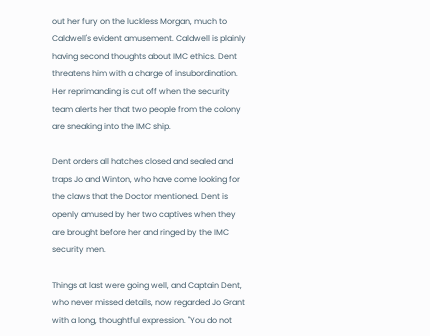out her fury on the luckless Morgan, much to Caldwell's evident amusement. Caldwell is plainly having second thoughts about IMC ethics. Dent threatens him with a charge of insubordination. Her reprimanding is cut off when the security team alerts her that two people from the colony are sneaking into the IMC ship.

Dent orders all hatches closed and sealed and traps Jo and Winton, who have come looking for the claws that the Doctor mentioned. Dent is openly amused by her two captives when they are brought before her and ringed by the IMC security men.

Things at last were going well, and Captain Dent, who never missed details, now regarded Jo Grant with a long, thoughtful expression. "You do not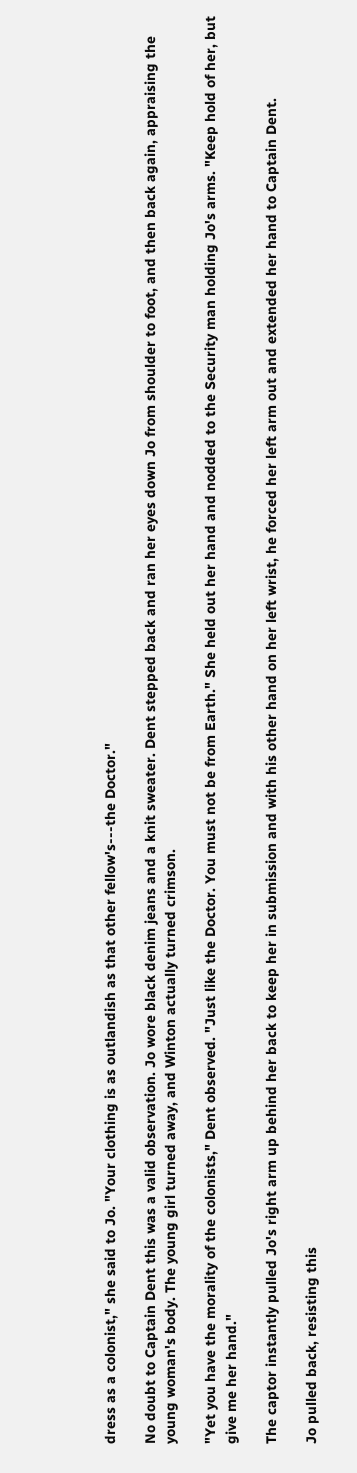dress as a colonist," she said to Jo. "Your clothing is as outlandish as that other fellow's---the Doctor."

No doubt to Captain Dent this was a valid observation. Jo wore black denim jeans and a knit sweater. Dent stepped back and ran her eyes down Jo from shoulder to foot, and then back again, appraising the young woman's body. The young girl turned away, and Winton actually turned crimson.

"Yet you have the morality of the colonists," Dent observed. "Just like the Doctor. You must not be from Earth." She held out her hand and nodded to the Security man holding Jo's arms. "Keep hold of her, but give me her hand."

The captor instantly pulled Jo's right arm up behind her back to keep her in submission and with his other hand on her left wrist, he forced her left arm out and extended her hand to Captain Dent.

Jo pulled back, resisting this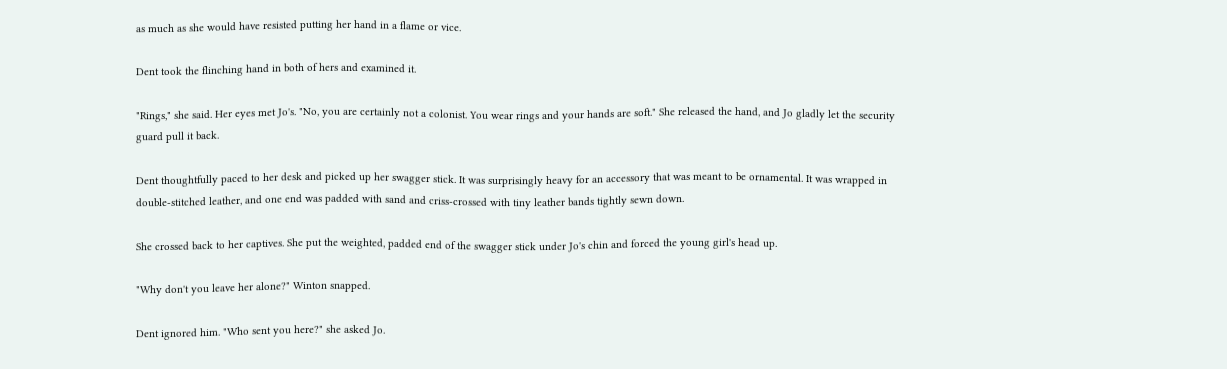as much as she would have resisted putting her hand in a flame or vice.

Dent took the flinching hand in both of hers and examined it.

"Rings," she said. Her eyes met Jo's. "No, you are certainly not a colonist. You wear rings and your hands are soft." She released the hand, and Jo gladly let the security guard pull it back.

Dent thoughtfully paced to her desk and picked up her swagger stick. It was surprisingly heavy for an accessory that was meant to be ornamental. It was wrapped in double-stitched leather, and one end was padded with sand and criss-crossed with tiny leather bands tightly sewn down.

She crossed back to her captives. She put the weighted, padded end of the swagger stick under Jo's chin and forced the young girl's head up.

"Why don't you leave her alone?" Winton snapped.

Dent ignored him. "Who sent you here?" she asked Jo.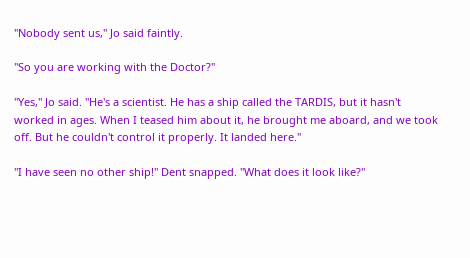"Nobody sent us," Jo said faintly.

"So you are working with the Doctor?"

"Yes," Jo said. "He's a scientist. He has a ship called the TARDIS, but it hasn't worked in ages. When I teased him about it, he brought me aboard, and we took off. But he couldn't control it properly. It landed here."

"I have seen no other ship!" Dent snapped. "What does it look like?"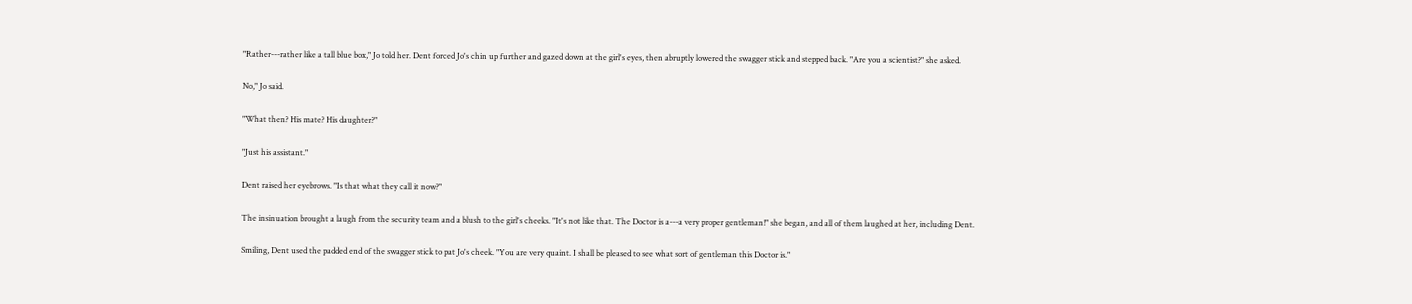"Rather---rather like a tall blue box," Jo told her. Dent forced Jo's chin up further and gazed down at the girl's eyes, then abruptly lowered the swagger stick and stepped back. "Are you a scientist?" she asked.

No," Jo said.

"What then? His mate? His daughter?"

"Just his assistant."

Dent raised her eyebrows. "Is that what they call it now?"

The insinuation brought a laugh from the security team and a blush to the girl's cheeks. "It's not like that. The Doctor is a---a very proper gentleman!" she began, and all of them laughed at her, including Dent.

Smiling, Dent used the padded end of the swagger stick to pat Jo's cheek. "You are very quaint. I shall be pleased to see what sort of gentleman this Doctor is."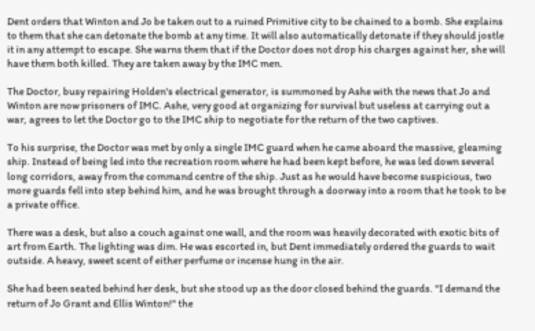Dent orders that Winton and Jo be taken out to a ruined Primitive city to be chained to a bomb. She explains to them that she can detonate the bomb at any time. It will also automatically detonate if they should jostle it in any attempt to escape. She warns them that if the Doctor does not drop his charges against her, she will have them both killed. They are taken away by the IMC men.

The Doctor, busy repairing Holden's electrical generator, is summoned by Ashe with the news that Jo and Winton are now prisoners of IMC. Ashe, very good at organizing for survival but useless at carrying out a war, agrees to let the Doctor go to the IMC ship to negotiate for the return of the two captives.

To his surprise, the Doctor was met by only a single IMC guard when he came aboard the massive, gleaming ship. Instead of being led into the recreation room where he had been kept before, he was led down several long corridors, away from the command centre of the ship. Just as he would have become suspicious, two more guards fell into step behind him, and he was brought through a doorway into a room that he took to be a private office.

There was a desk, but also a couch against one wall, and the room was heavily decorated with exotic bits of art from Earth. The lighting was dim. He was escorted in, but Dent immediately ordered the guards to wait outside. A heavy, sweet scent of either perfume or incense hung in the air.

She had been seated behind her desk, but she stood up as the door closed behind the guards. "I demand the return of Jo Grant and Ellis Winton!" the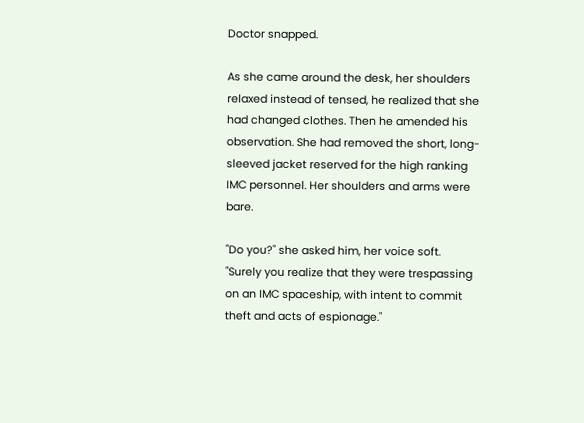Doctor snapped.

As she came around the desk, her shoulders relaxed instead of tensed, he realized that she had changed clothes. Then he amended his observation. She had removed the short, long-sleeved jacket reserved for the high ranking IMC personnel. Her shoulders and arms were bare.

"Do you?" she asked him, her voice soft. "Surely you realize that they were trespassing on an IMC spaceship, with intent to commit theft and acts of espionage."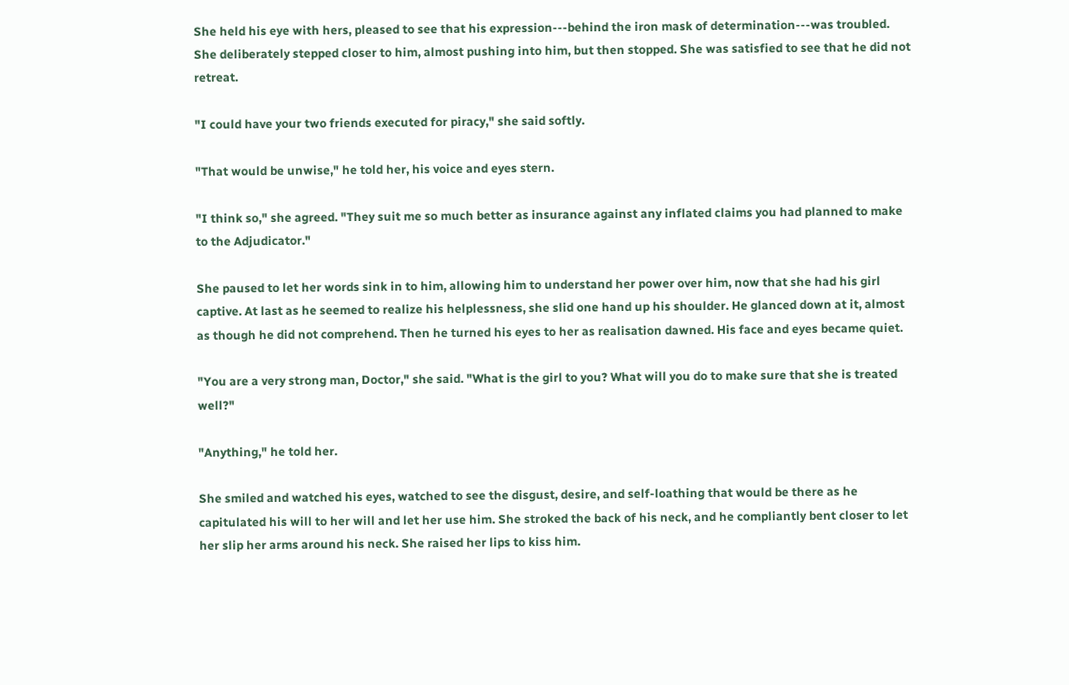She held his eye with hers, pleased to see that his expression---behind the iron mask of determination---was troubled. She deliberately stepped closer to him, almost pushing into him, but then stopped. She was satisfied to see that he did not retreat.

"I could have your two friends executed for piracy," she said softly.

"That would be unwise," he told her, his voice and eyes stern.

"I think so," she agreed. "They suit me so much better as insurance against any inflated claims you had planned to make to the Adjudicator."

She paused to let her words sink in to him, allowing him to understand her power over him, now that she had his girl captive. At last as he seemed to realize his helplessness, she slid one hand up his shoulder. He glanced down at it, almost as though he did not comprehend. Then he turned his eyes to her as realisation dawned. His face and eyes became quiet.

"You are a very strong man, Doctor," she said. "What is the girl to you? What will you do to make sure that she is treated well?"

"Anything," he told her.

She smiled and watched his eyes, watched to see the disgust, desire, and self-loathing that would be there as he capitulated his will to her will and let her use him. She stroked the back of his neck, and he compliantly bent closer to let her slip her arms around his neck. She raised her lips to kiss him.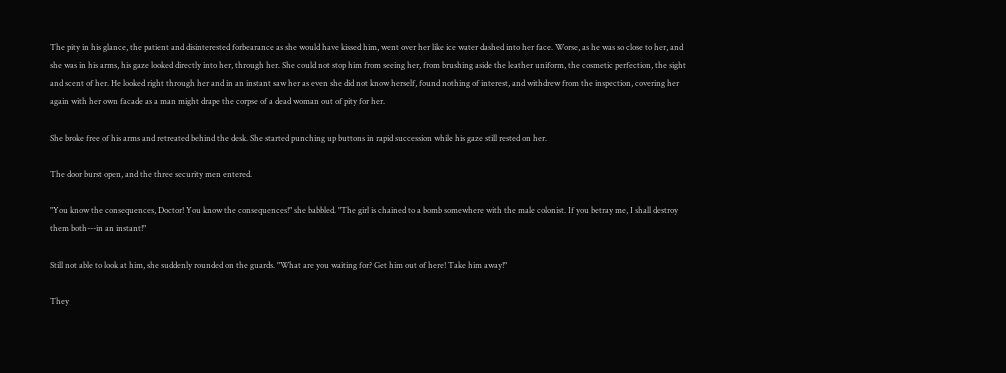The pity in his glance, the patient and disinterested forbearance as she would have kissed him, went over her like ice water dashed into her face. Worse, as he was so close to her, and she was in his arms, his gaze looked directly into her, through her. She could not stop him from seeing her, from brushing aside the leather uniform, the cosmetic perfection, the sight and scent of her. He looked right through her and in an instant saw her as even she did not know herself, found nothing of interest, and withdrew from the inspection, covering her again with her own facade as a man might drape the corpse of a dead woman out of pity for her.

She broke free of his arms and retreated behind the desk. She started punching up buttons in rapid succession while his gaze still rested on her.

The door burst open, and the three security men entered.

"You know the consequences, Doctor! You know the consequences!" she babbled. "The girl is chained to a bomb somewhere with the male colonist. If you betray me, I shall destroy them both---in an instant!"

Still not able to look at him, she suddenly rounded on the guards. "What are you waiting for? Get him out of here! Take him away!"

They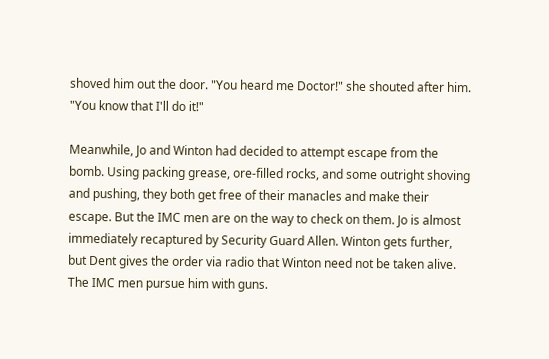shoved him out the door. "You heard me Doctor!" she shouted after him. "You know that I'll do it!"

Meanwhile, Jo and Winton had decided to attempt escape from the bomb. Using packing grease, ore-filled rocks, and some outright shoving and pushing, they both get free of their manacles and make their escape. But the IMC men are on the way to check on them. Jo is almost immediately recaptured by Security Guard Allen. Winton gets further, but Dent gives the order via radio that Winton need not be taken alive. The IMC men pursue him with guns.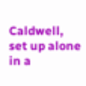Caldwell, set up alone in a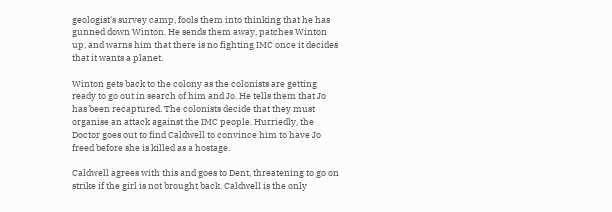geologist's survey camp, fools them into thinking that he has gunned down Winton. He sends them away, patches Winton up, and warns him that there is no fighting IMC once it decides that it wants a planet.

Winton gets back to the colony as the colonists are getting ready to go out in search of him and Jo. He tells them that Jo has been recaptured. The colonists decide that they must organise an attack against the IMC people. Hurriedly, the Doctor goes out to find Caldwell to convince him to have Jo freed before she is killed as a hostage.

Caldwell agrees with this and goes to Dent, threatening to go on strike if the girl is not brought back. Caldwell is the only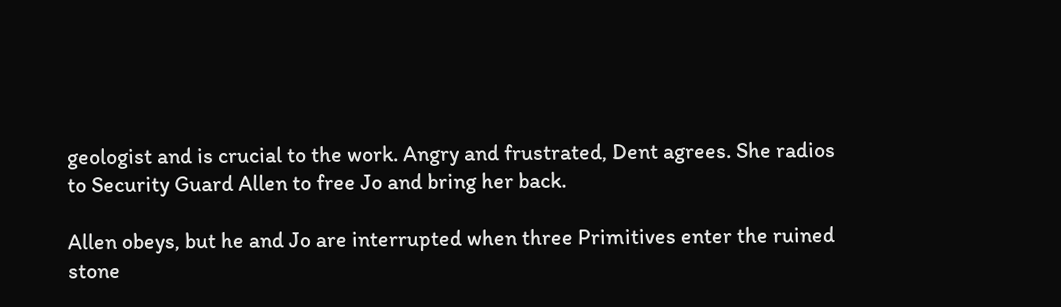geologist and is crucial to the work. Angry and frustrated, Dent agrees. She radios to Security Guard Allen to free Jo and bring her back.

Allen obeys, but he and Jo are interrupted when three Primitives enter the ruined stone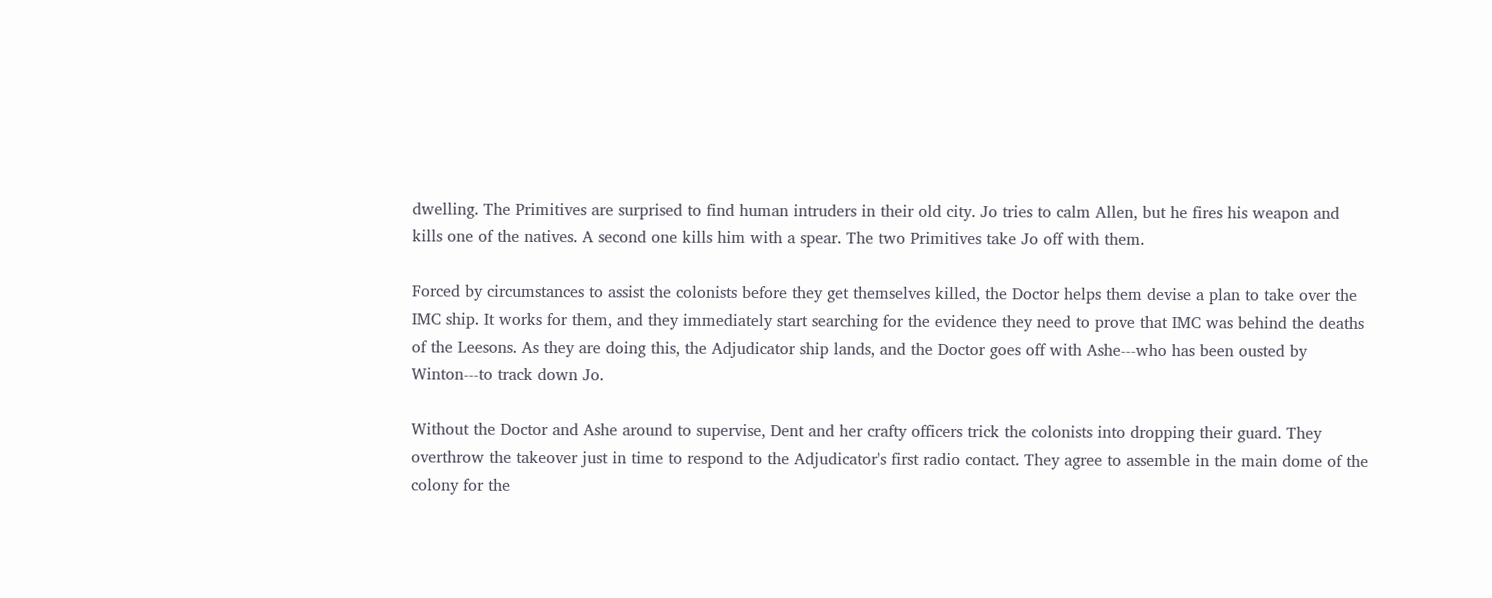dwelling. The Primitives are surprised to find human intruders in their old city. Jo tries to calm Allen, but he fires his weapon and kills one of the natives. A second one kills him with a spear. The two Primitives take Jo off with them.

Forced by circumstances to assist the colonists before they get themselves killed, the Doctor helps them devise a plan to take over the IMC ship. It works for them, and they immediately start searching for the evidence they need to prove that IMC was behind the deaths of the Leesons. As they are doing this, the Adjudicator ship lands, and the Doctor goes off with Ashe---who has been ousted by Winton---to track down Jo.

Without the Doctor and Ashe around to supervise, Dent and her crafty officers trick the colonists into dropping their guard. They overthrow the takeover just in time to respond to the Adjudicator's first radio contact. They agree to assemble in the main dome of the colony for the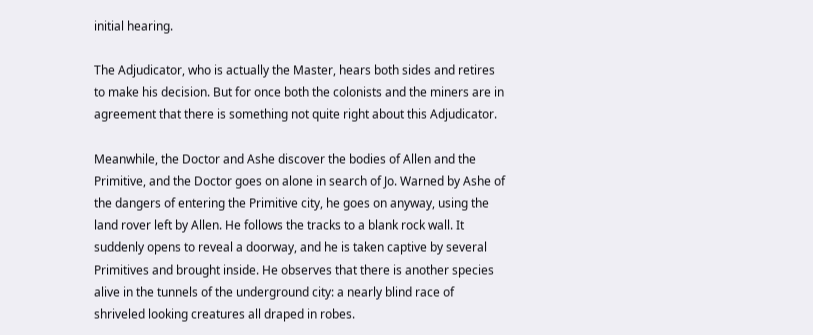initial hearing.

The Adjudicator, who is actually the Master, hears both sides and retires to make his decision. But for once both the colonists and the miners are in agreement that there is something not quite right about this Adjudicator.

Meanwhile, the Doctor and Ashe discover the bodies of Allen and the Primitive, and the Doctor goes on alone in search of Jo. Warned by Ashe of the dangers of entering the Primitive city, he goes on anyway, using the land rover left by Allen. He follows the tracks to a blank rock wall. It suddenly opens to reveal a doorway, and he is taken captive by several Primitives and brought inside. He observes that there is another species alive in the tunnels of the underground city: a nearly blind race of shriveled looking creatures all draped in robes.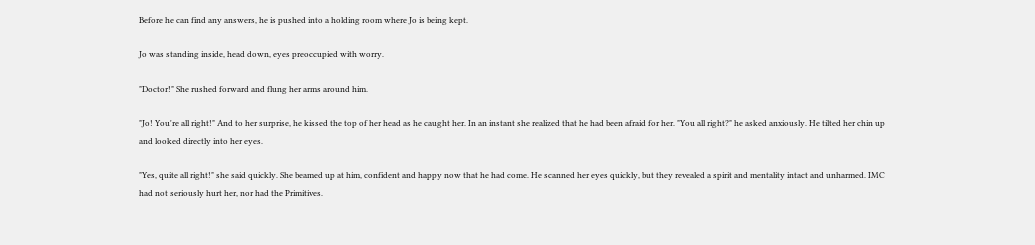Before he can find any answers, he is pushed into a holding room where Jo is being kept.

Jo was standing inside, head down, eyes preoccupied with worry.

"Doctor!" She rushed forward and flung her arms around him.

"Jo! You're all right!" And to her surprise, he kissed the top of her head as he caught her. In an instant she realized that he had been afraid for her. "You all right?" he asked anxiously. He tilted her chin up and looked directly into her eyes.

"Yes, quite all right!" she said quickly. She beamed up at him, confident and happy now that he had come. He scanned her eyes quickly, but they revealed a spirit and mentality intact and unharmed. IMC had not seriously hurt her, nor had the Primitives.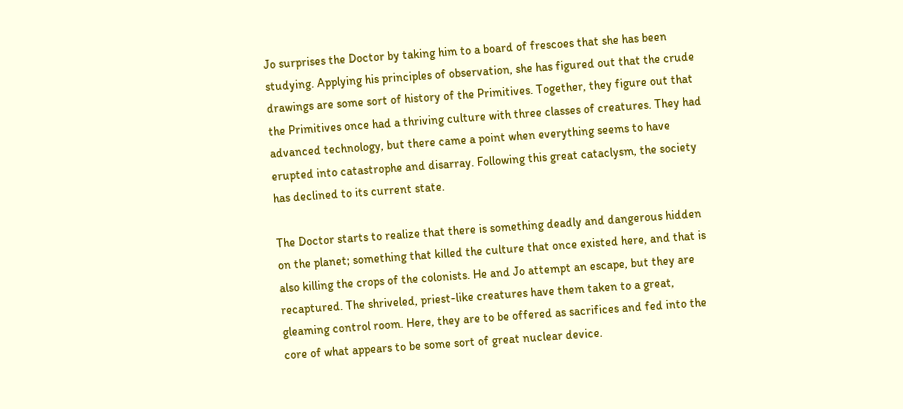Jo surprises the Doctor by taking him to a board of frescoes that she has been studying. Applying his principles of observation, she has figured out that the crude drawings are some sort of history of the Primitives. Together, they figure out that the Primitives once had a thriving culture with three classes of creatures. They had advanced technology, but there came a point when everything seems to have erupted into catastrophe and disarray. Following this great cataclysm, the society has declined to its current state.

The Doctor starts to realize that there is something deadly and dangerous hidden on the planet; something that killed the culture that once existed here, and that is also killing the crops of the colonists. He and Jo attempt an escape, but they are recaptured. The shriveled, priest-like creatures have them taken to a great, gleaming control room. Here, they are to be offered as sacrifices and fed into the core of what appears to be some sort of great nuclear device.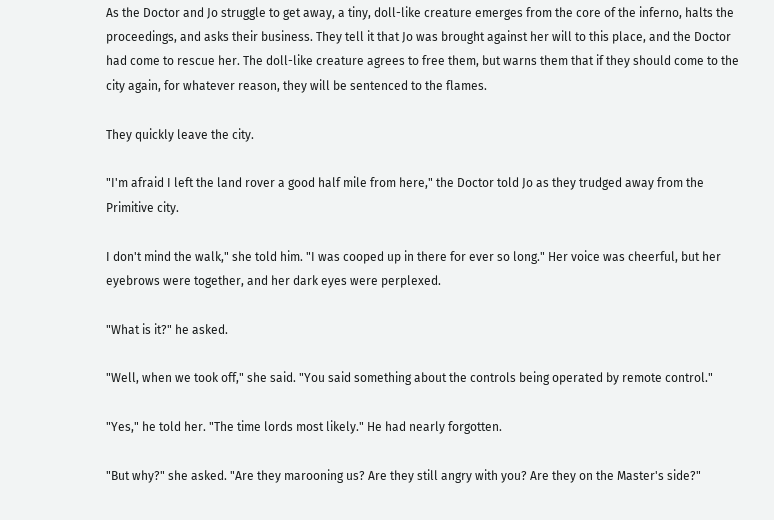As the Doctor and Jo struggle to get away, a tiny, doll-like creature emerges from the core of the inferno, halts the proceedings, and asks their business. They tell it that Jo was brought against her will to this place, and the Doctor had come to rescue her. The doll-like creature agrees to free them, but warns them that if they should come to the city again, for whatever reason, they will be sentenced to the flames.

They quickly leave the city.

"I'm afraid I left the land rover a good half mile from here," the Doctor told Jo as they trudged away from the Primitive city.

I don't mind the walk," she told him. "I was cooped up in there for ever so long." Her voice was cheerful, but her eyebrows were together, and her dark eyes were perplexed.

"What is it?" he asked.

"Well, when we took off," she said. "You said something about the controls being operated by remote control."

"Yes," he told her. "The time lords most likely." He had nearly forgotten.

"But why?" she asked. "Are they marooning us? Are they still angry with you? Are they on the Master's side?"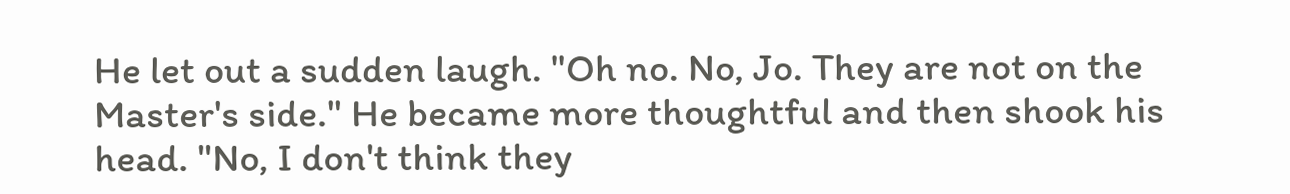He let out a sudden laugh. "Oh no. No, Jo. They are not on the Master's side." He became more thoughtful and then shook his head. "No, I don't think they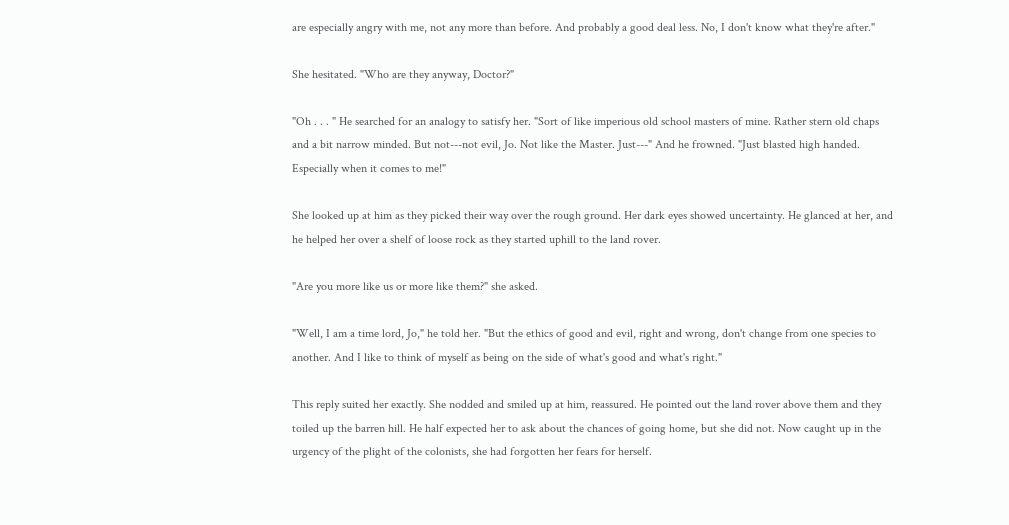are especially angry with me, not any more than before. And probably a good deal less. No, I don't know what they're after."

She hesitated. "Who are they anyway, Doctor?"

"Oh . . . " He searched for an analogy to satisfy her. "Sort of like imperious old school masters of mine. Rather stern old chaps and a bit narrow minded. But not---not evil, Jo. Not like the Master. Just---" And he frowned. "Just blasted high handed. Especially when it comes to me!"

She looked up at him as they picked their way over the rough ground. Her dark eyes showed uncertainty. He glanced at her, and he helped her over a shelf of loose rock as they started uphill to the land rover.

"Are you more like us or more like them?" she asked.

"Well, I am a time lord, Jo," he told her. "But the ethics of good and evil, right and wrong, don't change from one species to another. And I like to think of myself as being on the side of what's good and what's right."

This reply suited her exactly. She nodded and smiled up at him, reassured. He pointed out the land rover above them and they toiled up the barren hill. He half expected her to ask about the chances of going home, but she did not. Now caught up in the urgency of the plight of the colonists, she had forgotten her fears for herself.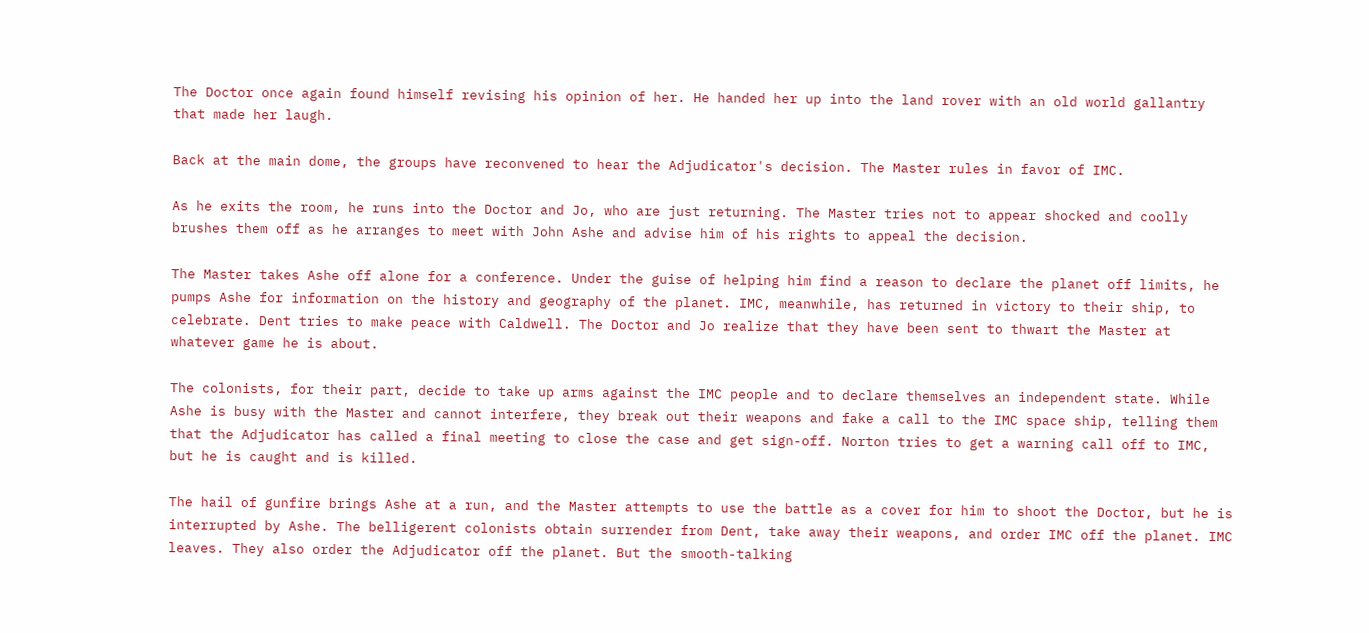The Doctor once again found himself revising his opinion of her. He handed her up into the land rover with an old world gallantry that made her laugh.

Back at the main dome, the groups have reconvened to hear the Adjudicator's decision. The Master rules in favor of IMC.

As he exits the room, he runs into the Doctor and Jo, who are just returning. The Master tries not to appear shocked and coolly brushes them off as he arranges to meet with John Ashe and advise him of his rights to appeal the decision.

The Master takes Ashe off alone for a conference. Under the guise of helping him find a reason to declare the planet off limits, he pumps Ashe for information on the history and geography of the planet. IMC, meanwhile, has returned in victory to their ship, to celebrate. Dent tries to make peace with Caldwell. The Doctor and Jo realize that they have been sent to thwart the Master at whatever game he is about.

The colonists, for their part, decide to take up arms against the IMC people and to declare themselves an independent state. While Ashe is busy with the Master and cannot interfere, they break out their weapons and fake a call to the IMC space ship, telling them that the Adjudicator has called a final meeting to close the case and get sign-off. Norton tries to get a warning call off to IMC, but he is caught and is killed.

The hail of gunfire brings Ashe at a run, and the Master attempts to use the battle as a cover for him to shoot the Doctor, but he is interrupted by Ashe. The belligerent colonists obtain surrender from Dent, take away their weapons, and order IMC off the planet. IMC leaves. They also order the Adjudicator off the planet. But the smooth-talking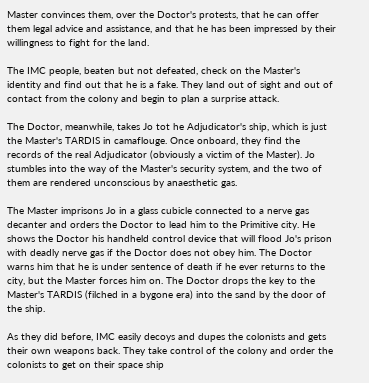Master convinces them, over the Doctor's protests, that he can offer them legal advice and assistance, and that he has been impressed by their willingness to fight for the land.

The IMC people, beaten but not defeated, check on the Master's identity and find out that he is a fake. They land out of sight and out of contact from the colony and begin to plan a surprise attack.

The Doctor, meanwhile, takes Jo tot he Adjudicator's ship, which is just the Master's TARDIS in camaflouge. Once onboard, they find the records of the real Adjudicator (obviously a victim of the Master). Jo stumbles into the way of the Master's security system, and the two of them are rendered unconscious by anaesthetic gas.

The Master imprisons Jo in a glass cubicle connected to a nerve gas decanter and orders the Doctor to lead him to the Primitive city. He shows the Doctor his handheld control device that will flood Jo's prison with deadly nerve gas if the Doctor does not obey him. The Doctor warns him that he is under sentence of death if he ever returns to the city, but the Master forces him on. The Doctor drops the key to the Master's TARDIS (filched in a bygone era) into the sand by the door of the ship.

As they did before, IMC easily decoys and dupes the colonists and gets their own weapons back. They take control of the colony and order the colonists to get on their space ship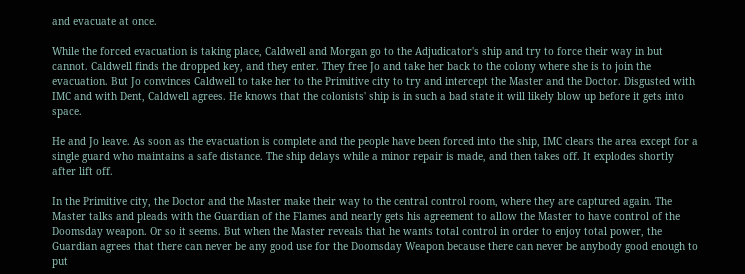and evacuate at once.

While the forced evacuation is taking place, Caldwell and Morgan go to the Adjudicator's ship and try to force their way in but cannot. Caldwell finds the dropped key, and they enter. They free Jo and take her back to the colony where she is to join the evacuation. But Jo convinces Caldwell to take her to the Primitive city to try and intercept the Master and the Doctor. Disgusted with IMC and with Dent, Caldwell agrees. He knows that the colonists' ship is in such a bad state it will likely blow up before it gets into space.

He and Jo leave. As soon as the evacuation is complete and the people have been forced into the ship, IMC clears the area except for a single guard who maintains a safe distance. The ship delays while a minor repair is made, and then takes off. It explodes shortly after lift off.

In the Primitive city, the Doctor and the Master make their way to the central control room, where they are captured again. The Master talks and pleads with the Guardian of the Flames and nearly gets his agreement to allow the Master to have control of the Doomsday weapon. Or so it seems. But when the Master reveals that he wants total control in order to enjoy total power, the Guardian agrees that there can never be any good use for the Doomsday Weapon because there can never be anybody good enough to put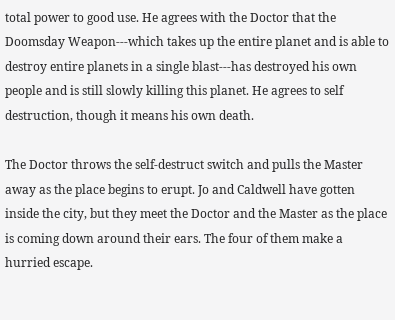total power to good use. He agrees with the Doctor that the Doomsday Weapon---which takes up the entire planet and is able to destroy entire planets in a single blast---has destroyed his own people and is still slowly killing this planet. He agrees to self destruction, though it means his own death.

The Doctor throws the self-destruct switch and pulls the Master away as the place begins to erupt. Jo and Caldwell have gotten inside the city, but they meet the Doctor and the Master as the place is coming down around their ears. The four of them make a hurried escape.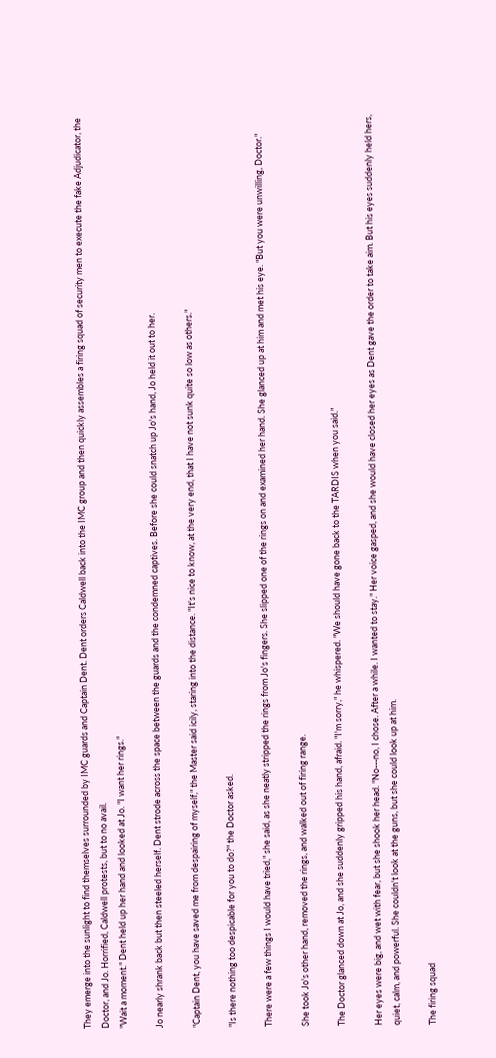They emerge into the sunlight to find themselves surrounded by IMC guards and Captain Dent. Dent orders Caldwell back into the IMC group and then quickly assembles a firing squad of security men to execute the fake Adjudicator, the Doctor, and Jo. Horrified, Caldwell protests, but to no avail.
"Wait a moment." Dent held up her hand and looked at Jo. "I want her rings."

Jo nearly shrank back but then steeled herself. Dent strode across the space between the guards and the condemned captives. Before she could snatch up Jo's hand, Jo held it out to her.

"Captain Dent, you have saved me from despairing of myself," the Master said icily, staring into the distance. "It's nice to know, at the very end, that I have not sunk quite so low as others."

"Is there nothing too despicable for you to do?" the Doctor asked.

There were a few things I would have tried," she said, as she neatly stripped the rings from Jo's fingers. She slipped one of the rings on and examined her hand. She glanced up at him and met his eye. "But you were unwilling, Doctor."

She took Jo's other hand, removed the rings, and walked out of firing range.

The Doctor glanced down at Jo, and she suddenly gripped his hand, afraid. "I'm sorry," he whispered. "We should have gone back to the TARDIS when you said."

Her eyes were big, and wet with fear, but she shook her head. "No---no, I chose. After a while. I wanted to stay." Her voice gasped, and she would have closed her eyes as Dent gave the order to take aim. But his eyes suddenly held hers, quiet, calm, and powerful. She couldn't look at the guns, but she could look up at him.

The firing squad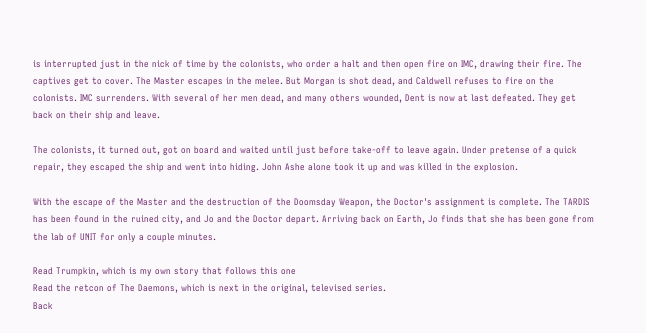is interrupted just in the nick of time by the colonists, who order a halt and then open fire on IMC, drawing their fire. The captives get to cover. The Master escapes in the melee. But Morgan is shot dead, and Caldwell refuses to fire on the colonists. IMC surrenders. With several of her men dead, and many others wounded, Dent is now at last defeated. They get back on their ship and leave.

The colonists, it turned out, got on board and waited until just before take-off to leave again. Under pretense of a quick repair, they escaped the ship and went into hiding. John Ashe alone took it up and was killed in the explosion.

With the escape of the Master and the destruction of the Doomsday Weapon, the Doctor's assignment is complete. The TARDIS has been found in the ruined city, and Jo and the Doctor depart. Arriving back on Earth, Jo finds that she has been gone from the lab of UNIT for only a couple minutes.

Read Trumpkin, which is my own story that follows this one
Read the retcon of The Daemons, which is next in the original, televised series.
Back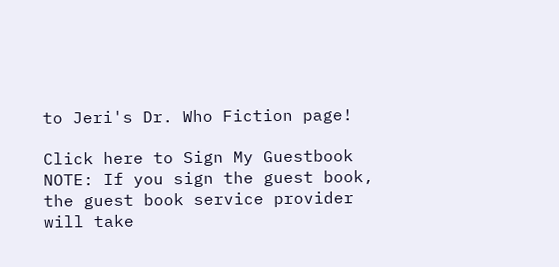to Jeri's Dr. Who Fiction page!

Click here to Sign My Guestbook
NOTE: If you sign the guest book, the guest book service provider will take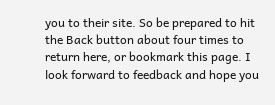you to their site. So be prepared to hit the Back button about four times to return here, or bookmark this page. I look forward to feedback and hope you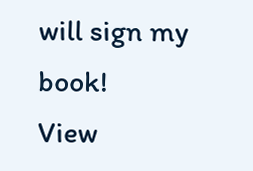will sign my book!
View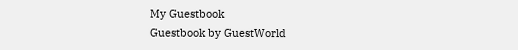My Guestbook
Guestbook by GuestWorld